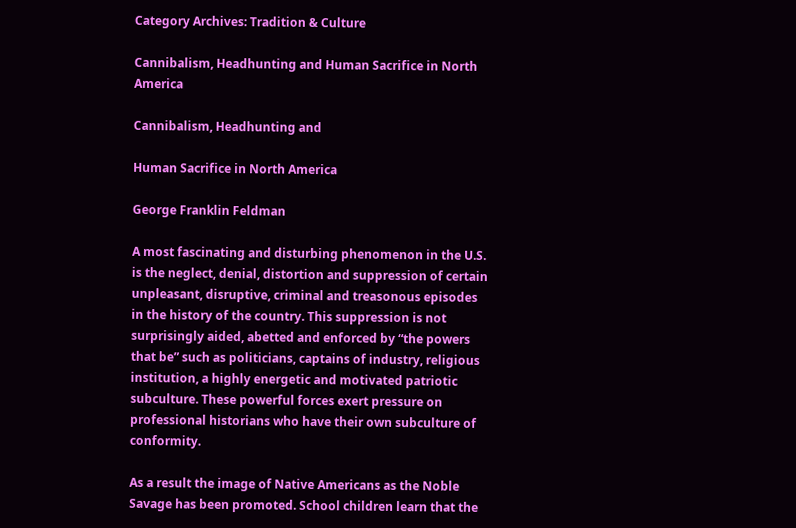Category Archives: Tradition & Culture

Cannibalism, Headhunting and Human Sacrifice in North America

Cannibalism, Headhunting and

Human Sacrifice in North America

George Franklin Feldman

A most fascinating and disturbing phenomenon in the U.S. is the neglect, denial, distortion and suppression of certain unpleasant, disruptive, criminal and treasonous episodes in the history of the country. This suppression is not surprisingly aided, abetted and enforced by “the powers that be” such as politicians, captains of industry, religious institution, a highly energetic and motivated patriotic subculture. These powerful forces exert pressure on professional historians who have their own subculture of conformity.

As a result the image of Native Americans as the Noble Savage has been promoted. School children learn that the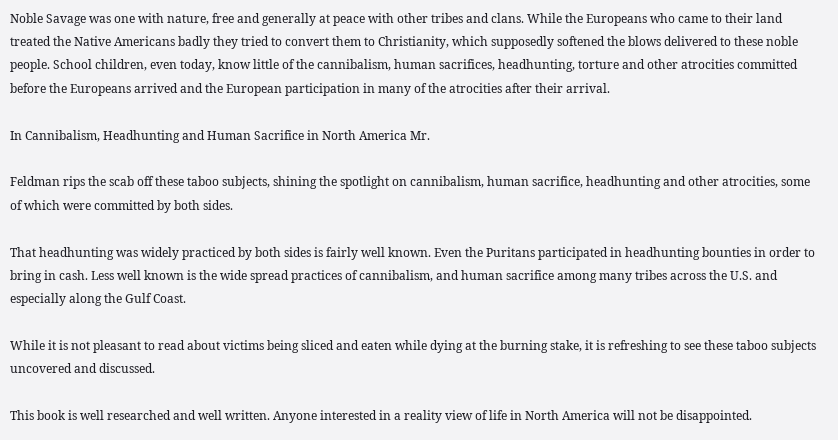Noble Savage was one with nature, free and generally at peace with other tribes and clans. While the Europeans who came to their land treated the Native Americans badly they tried to convert them to Christianity, which supposedly softened the blows delivered to these noble people. School children, even today, know little of the cannibalism, human sacrifices, headhunting, torture and other atrocities committed before the Europeans arrived and the European participation in many of the atrocities after their arrival.

In Cannibalism, Headhunting and Human Sacrifice in North America Mr.

Feldman rips the scab off these taboo subjects, shining the spotlight on cannibalism, human sacrifice, headhunting and other atrocities, some of which were committed by both sides.

That headhunting was widely practiced by both sides is fairly well known. Even the Puritans participated in headhunting bounties in order to bring in cash. Less well known is the wide spread practices of cannibalism, and human sacrifice among many tribes across the U.S. and especially along the Gulf Coast.

While it is not pleasant to read about victims being sliced and eaten while dying at the burning stake, it is refreshing to see these taboo subjects uncovered and discussed.

This book is well researched and well written. Anyone interested in a reality view of life in North America will not be disappointed.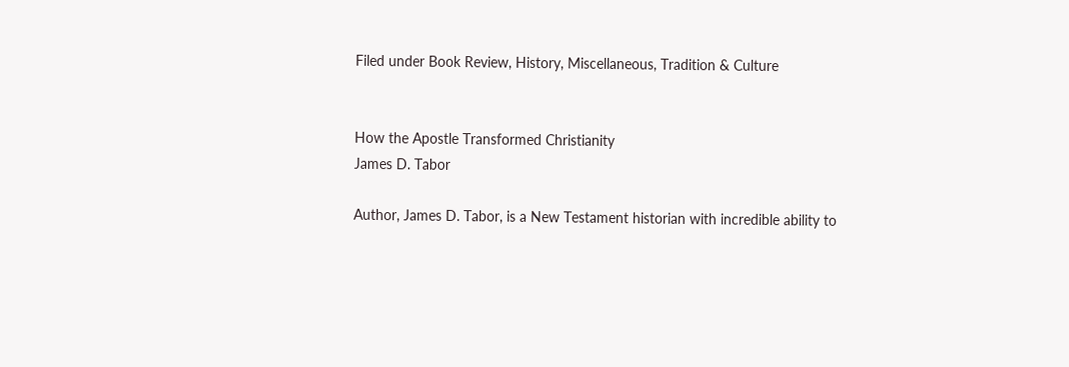Filed under Book Review, History, Miscellaneous, Tradition & Culture


How the Apostle Transformed Christianity
James D. Tabor

Author, James D. Tabor, is a New Testament historian with incredible ability to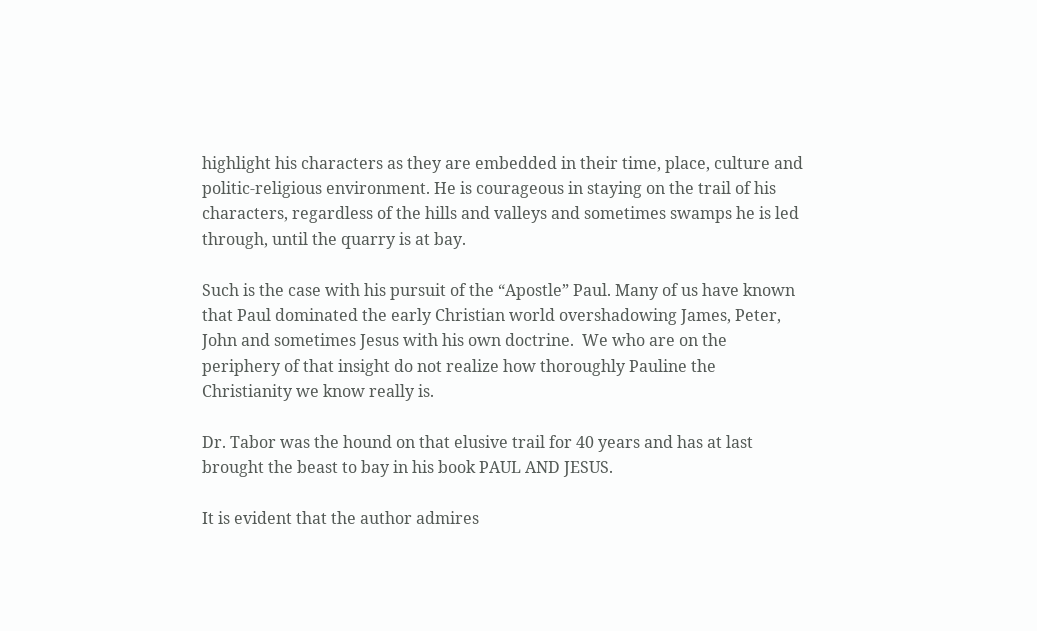highlight his characters as they are embedded in their time, place, culture and politic-religious environment. He is courageous in staying on the trail of his characters, regardless of the hills and valleys and sometimes swamps he is led through, until the quarry is at bay.

Such is the case with his pursuit of the “Apostle” Paul. Many of us have known that Paul dominated the early Christian world overshadowing James, Peter, John and sometimes Jesus with his own doctrine.  We who are on the periphery of that insight do not realize how thoroughly Pauline the Christianity we know really is.

Dr. Tabor was the hound on that elusive trail for 40 years and has at last brought the beast to bay in his book PAUL AND JESUS.

It is evident that the author admires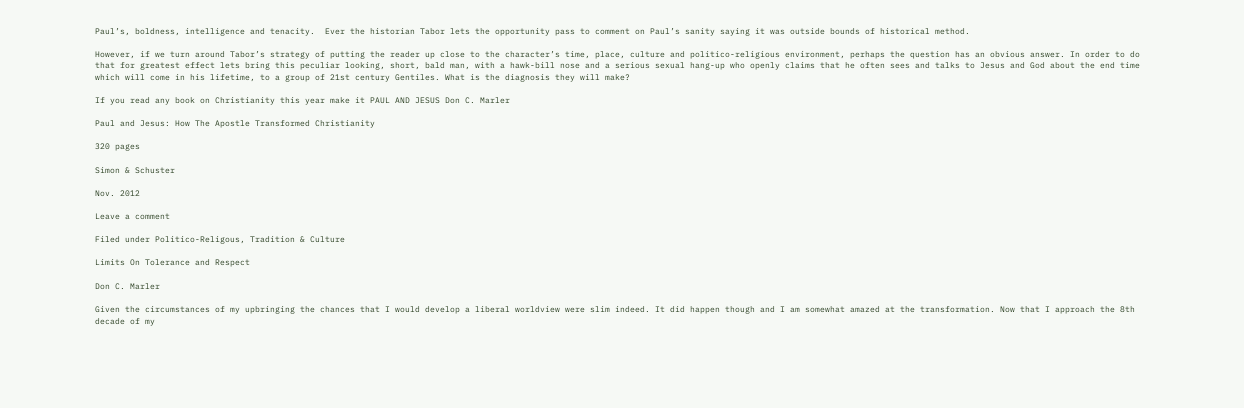Paul’s, boldness, intelligence and tenacity.  Ever the historian Tabor lets the opportunity pass to comment on Paul’s sanity saying it was outside bounds of historical method.

However, if we turn around Tabor’s strategy of putting the reader up close to the character’s time, place, culture and politico-religious environment, perhaps the question has an obvious answer. In order to do that for greatest effect lets bring this peculiar looking, short, bald man, with a hawk-bill nose and a serious sexual hang-up who openly claims that he often sees and talks to Jesus and God about the end time which will come in his lifetime, to a group of 21st century Gentiles. What is the diagnosis they will make?

If you read any book on Christianity this year make it PAUL AND JESUS Don C. Marler

Paul and Jesus: How The Apostle Transformed Christianity

320 pages

Simon & Schuster

Nov. 2012

Leave a comment

Filed under Politico-Religous, Tradition & Culture

Limits On Tolerance and Respect

Don C. Marler

Given the circumstances of my upbringing the chances that I would develop a liberal worldview were slim indeed. It did happen though and I am somewhat amazed at the transformation. Now that I approach the 8th decade of my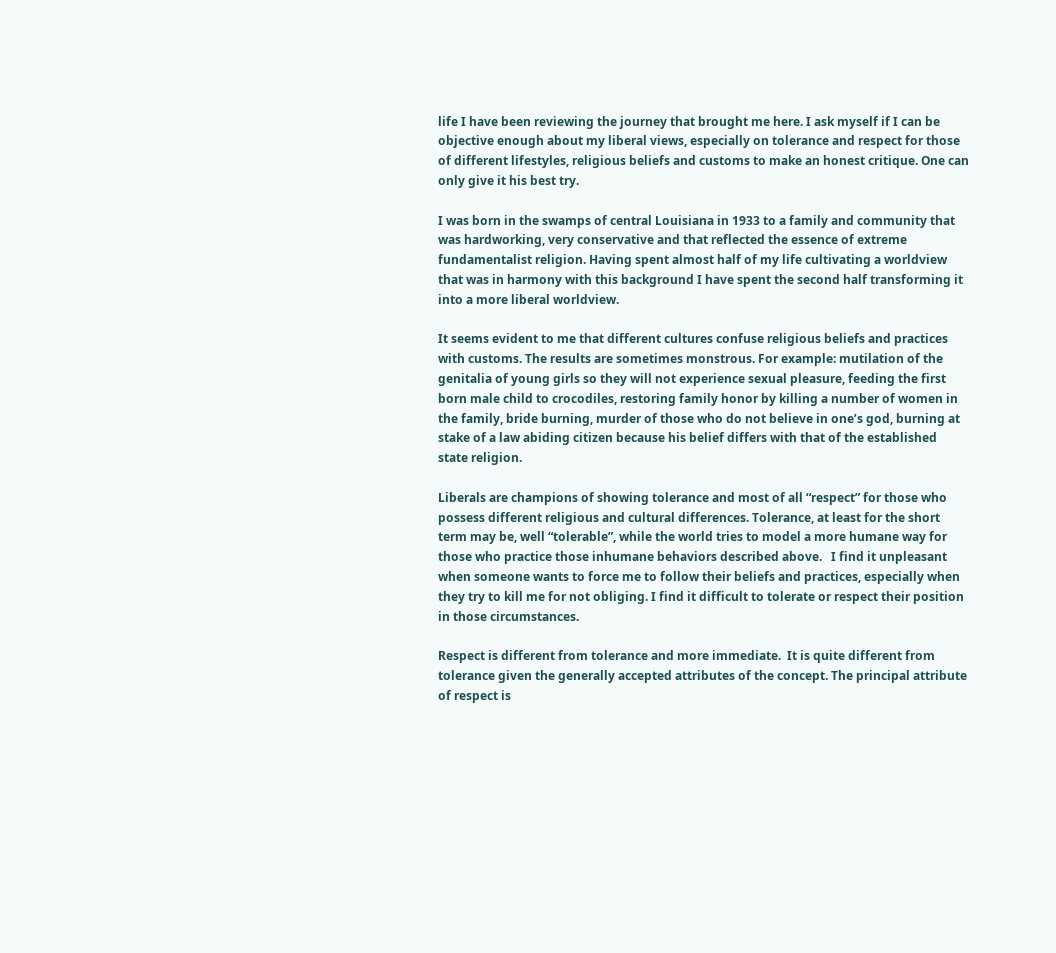life I have been reviewing the journey that brought me here. I ask myself if I can be objective enough about my liberal views, especially on tolerance and respect for those of different lifestyles, religious beliefs and customs to make an honest critique. One can only give it his best try.

I was born in the swamps of central Louisiana in 1933 to a family and community that was hardworking, very conservative and that reflected the essence of extreme fundamentalist religion. Having spent almost half of my life cultivating a worldview that was in harmony with this background I have spent the second half transforming it into a more liberal worldview.

It seems evident to me that different cultures confuse religious beliefs and practices with customs. The results are sometimes monstrous. For example: mutilation of the genitalia of young girls so they will not experience sexual pleasure, feeding the first born male child to crocodiles, restoring family honor by killing a number of women in the family, bride burning, murder of those who do not believe in one’s god, burning at stake of a law abiding citizen because his belief differs with that of the established state religion.

Liberals are champions of showing tolerance and most of all “respect” for those who possess different religious and cultural differences. Tolerance, at least for the short term may be, well “tolerable”, while the world tries to model a more humane way for those who practice those inhumane behaviors described above.   I find it unpleasant when someone wants to force me to follow their beliefs and practices, especially when they try to kill me for not obliging. I find it difficult to tolerate or respect their position in those circumstances.

Respect is different from tolerance and more immediate.  It is quite different from tolerance given the generally accepted attributes of the concept. The principal attribute of respect is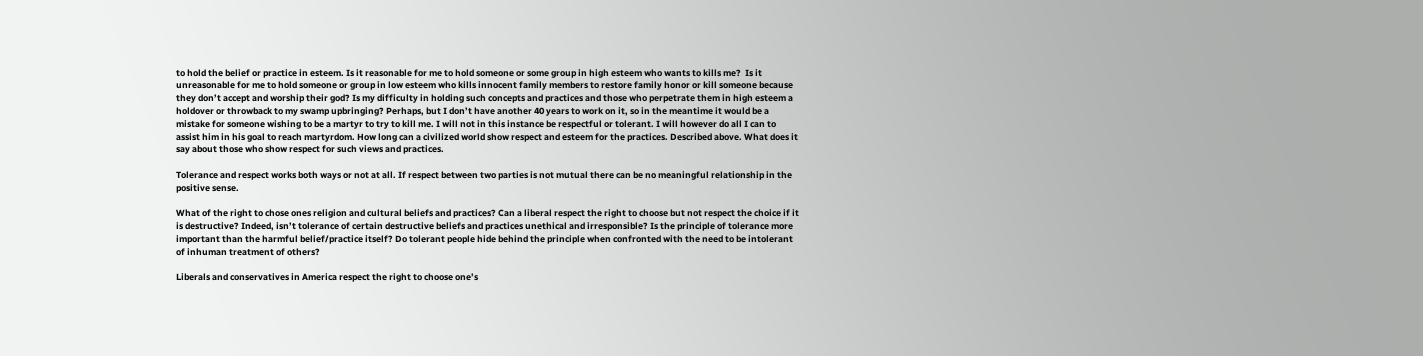to hold the belief or practice in esteem. Is it reasonable for me to hold someone or some group in high esteem who wants to kills me?  Is it unreasonable for me to hold someone or group in low esteem who kills innocent family members to restore family honor or kill someone because they don’t accept and worship their god? Is my difficulty in holding such concepts and practices and those who perpetrate them in high esteem a holdover or throwback to my swamp upbringing? Perhaps, but I don’t have another 40 years to work on it, so in the meantime it would be a mistake for someone wishing to be a martyr to try to kill me. I will not in this instance be respectful or tolerant. I will however do all I can to assist him in his goal to reach martyrdom. How long can a civilized world show respect and esteem for the practices. Described above. What does it say about those who show respect for such views and practices.

Tolerance and respect works both ways or not at all. If respect between two parties is not mutual there can be no meaningful relationship in the positive sense.

What of the right to chose ones religion and cultural beliefs and practices? Can a liberal respect the right to choose but not respect the choice if it is destructive? Indeed, isn’t tolerance of certain destructive beliefs and practices unethical and irresponsible? Is the principle of tolerance more important than the harmful belief/practice itself? Do tolerant people hide behind the principle when confronted with the need to be intolerant of inhuman treatment of others?

Liberals and conservatives in America respect the right to choose one’s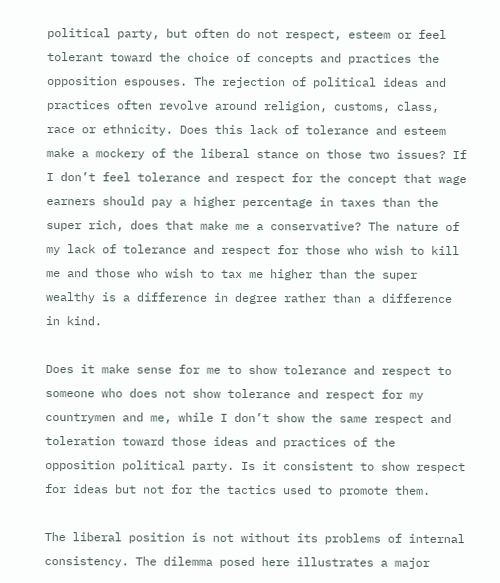political party, but often do not respect, esteem or feel tolerant toward the choice of concepts and practices the opposition espouses. The rejection of political ideas and practices often revolve around religion, customs, class, race or ethnicity. Does this lack of tolerance and esteem make a mockery of the liberal stance on those two issues? If I don’t feel tolerance and respect for the concept that wage earners should pay a higher percentage in taxes than the super rich, does that make me a conservative? The nature of my lack of tolerance and respect for those who wish to kill me and those who wish to tax me higher than the super wealthy is a difference in degree rather than a difference in kind.

Does it make sense for me to show tolerance and respect to someone who does not show tolerance and respect for my countrymen and me, while I don’t show the same respect and toleration toward those ideas and practices of the opposition political party. Is it consistent to show respect for ideas but not for the tactics used to promote them.

The liberal position is not without its problems of internal consistency. The dilemma posed here illustrates a major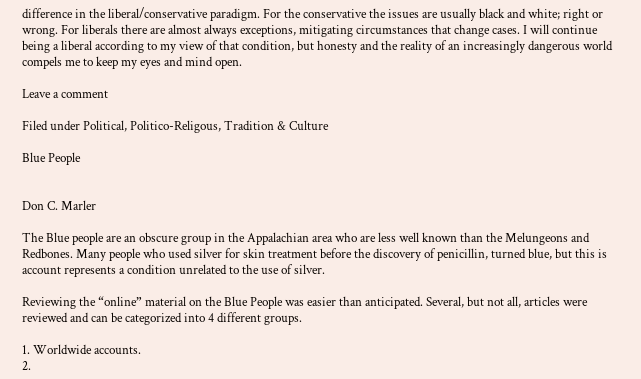difference in the liberal/conservative paradigm. For the conservative the issues are usually black and white; right or wrong. For liberals there are almost always exceptions, mitigating circumstances that change cases. I will continue being a liberal according to my view of that condition, but honesty and the reality of an increasingly dangerous world compels me to keep my eyes and mind open.

Leave a comment

Filed under Political, Politico-Religous, Tradition & Culture

Blue People


Don C. Marler

The Blue people are an obscure group in the Appalachian area who are less well known than the Melungeons and Redbones. Many people who used silver for skin treatment before the discovery of penicillin, turned blue, but this is account represents a condition unrelated to the use of silver.

Reviewing the “online” material on the Blue People was easier than anticipated. Several, but not all, articles were reviewed and can be categorized into 4 different groups.

1. Worldwide accounts.
2.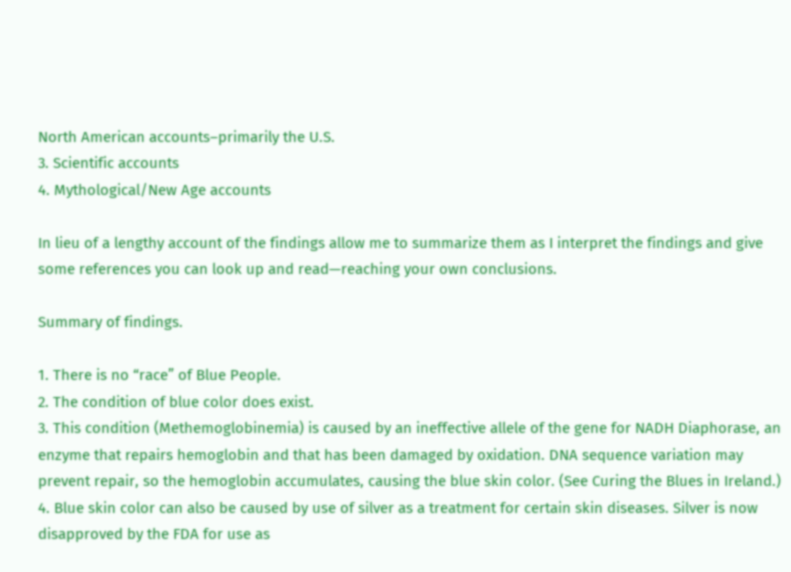North American accounts–primarily the U.S.
3. Scientific accounts
4. Mythological/New Age accounts

In lieu of a lengthy account of the findings allow me to summarize them as I interpret the findings and give some references you can look up and read—reaching your own conclusions.

Summary of findings.

1. There is no “race” of Blue People.
2. The condition of blue color does exist.
3. This condition (Methemoglobinemia) is caused by an ineffective allele of the gene for NADH Diaphorase, an enzyme that repairs hemoglobin and that has been damaged by oxidation. DNA sequence variation may prevent repair, so the hemoglobin accumulates, causing the blue skin color. (See Curing the Blues in Ireland.)
4. Blue skin color can also be caused by use of silver as a treatment for certain skin diseases. Silver is now disapproved by the FDA for use as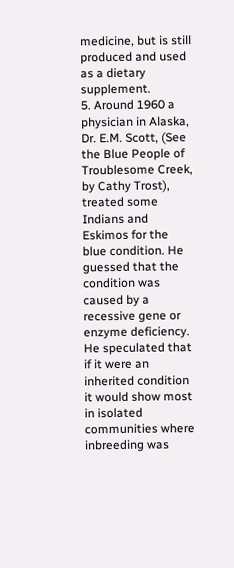medicine, but is still produced and used as a dietary supplement.
5. Around 1960 a physician in Alaska, Dr. E.M. Scott, (See the Blue People of Troublesome Creek, by Cathy Trost), treated some Indians and Eskimos for the blue condition. He guessed that the condition was caused by a recessive gene or enzyme deficiency. He speculated that if it were an inherited condition it would show most in isolated communities where inbreeding was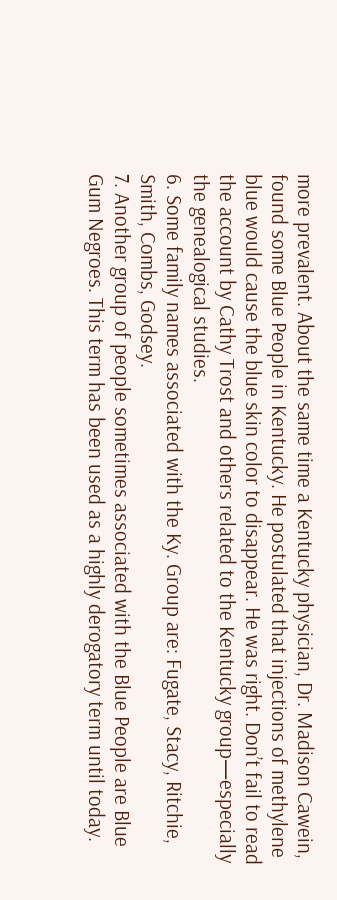more prevalent. About the same time a Kentucky physician, Dr. Madison Cawein, found some Blue People in Kentucky. He postulated that injections of methylene blue would cause the blue skin color to disappear. He was right. Don’t fail to read the account by Cathy Trost and others related to the Kentucky group—especially the genealogical studies.
6. Some family names associated with the Ky. Group are: Fugate, Stacy, Ritchie, Smith, Combs, Godsey.
7. Another group of people sometimes associated with the Blue People are Blue Gum Negroes. This term has been used as a highly derogatory term until today.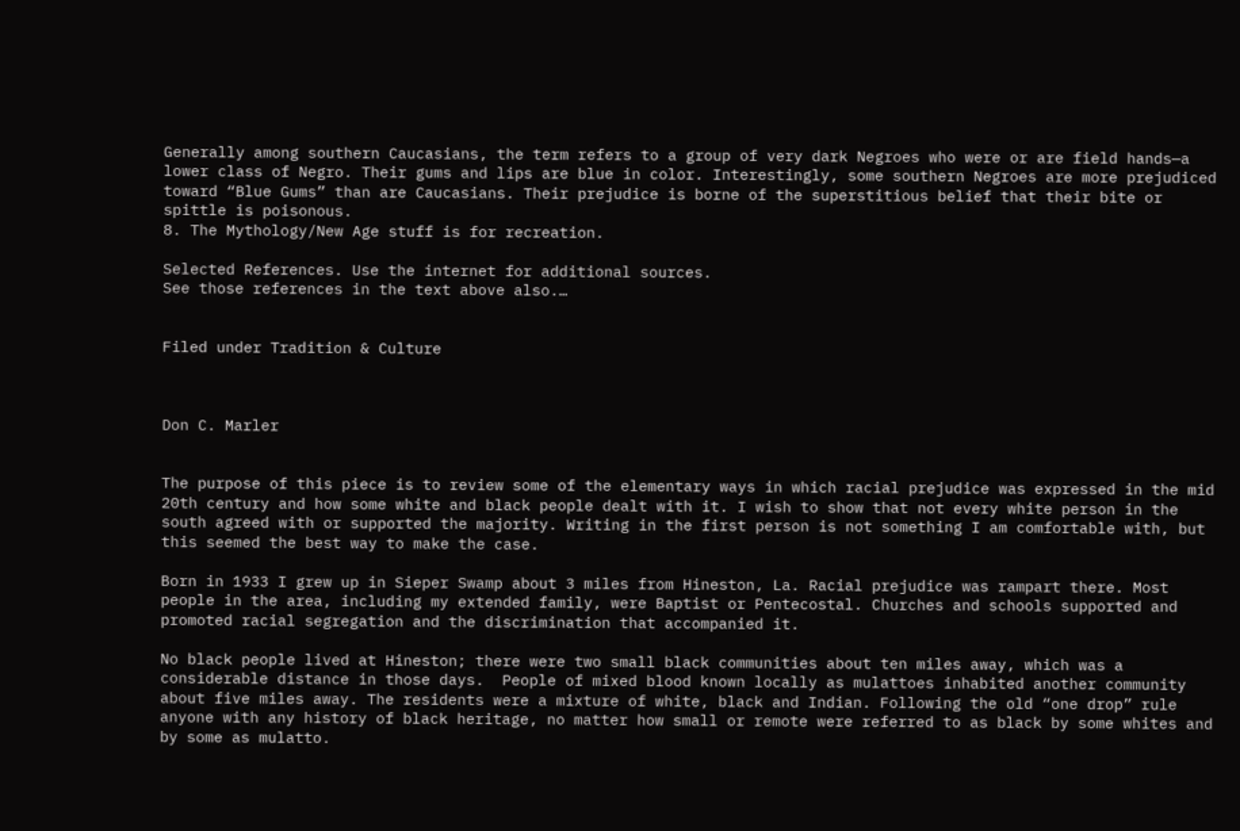Generally among southern Caucasians, the term refers to a group of very dark Negroes who were or are field hands—a lower class of Negro. Their gums and lips are blue in color. Interestingly, some southern Negroes are more prejudiced toward “Blue Gums” than are Caucasians. Their prejudice is borne of the superstitious belief that their bite or spittle is poisonous.
8. The Mythology/New Age stuff is for recreation.

Selected References. Use the internet for additional sources.
See those references in the text above also.…


Filed under Tradition & Culture



Don C. Marler


The purpose of this piece is to review some of the elementary ways in which racial prejudice was expressed in the mid 20th century and how some white and black people dealt with it. I wish to show that not every white person in the south agreed with or supported the majority. Writing in the first person is not something I am comfortable with, but this seemed the best way to make the case.

Born in 1933 I grew up in Sieper Swamp about 3 miles from Hineston, La. Racial prejudice was rampart there. Most people in the area, including my extended family, were Baptist or Pentecostal. Churches and schools supported and promoted racial segregation and the discrimination that accompanied it.

No black people lived at Hineston; there were two small black communities about ten miles away, which was a considerable distance in those days.  People of mixed blood known locally as mulattoes inhabited another community about five miles away. The residents were a mixture of white, black and Indian. Following the old “one drop” rule anyone with any history of black heritage, no matter how small or remote were referred to as black by some whites and by some as mulatto.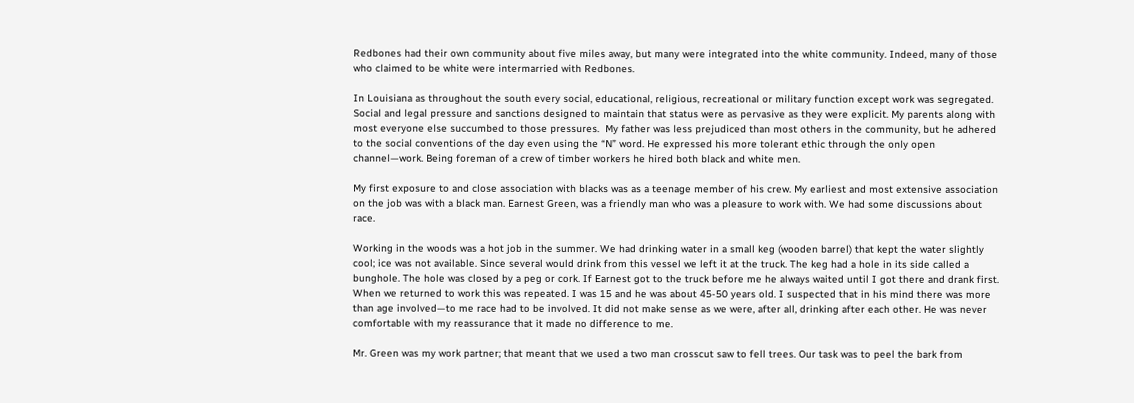Redbones had their own community about five miles away, but many were integrated into the white community. Indeed, many of those who claimed to be white were intermarried with Redbones.

In Louisiana as throughout the south every social, educational, religious, recreational or military function except work was segregated.  Social and legal pressure and sanctions designed to maintain that status were as pervasive as they were explicit. My parents along with most everyone else succumbed to those pressures.  My father was less prejudiced than most others in the community, but he adhered to the social conventions of the day even using the “N” word. He expressed his more tolerant ethic through the only open channel—work. Being foreman of a crew of timber workers he hired both black and white men.

My first exposure to and close association with blacks was as a teenage member of his crew. My earliest and most extensive association on the job was with a black man. Earnest Green, was a friendly man who was a pleasure to work with. We had some discussions about race.

Working in the woods was a hot job in the summer. We had drinking water in a small keg (wooden barrel) that kept the water slightly cool; ice was not available. Since several would drink from this vessel we left it at the truck. The keg had a hole in its side called a bunghole. The hole was closed by a peg or cork. If Earnest got to the truck before me he always waited until I got there and drank first. When we returned to work this was repeated. I was 15 and he was about 45-50 years old. I suspected that in his mind there was more than age involved—to me race had to be involved. It did not make sense as we were, after all, drinking after each other. He was never comfortable with my reassurance that it made no difference to me.

Mr. Green was my work partner; that meant that we used a two man crosscut saw to fell trees. Our task was to peel the bark from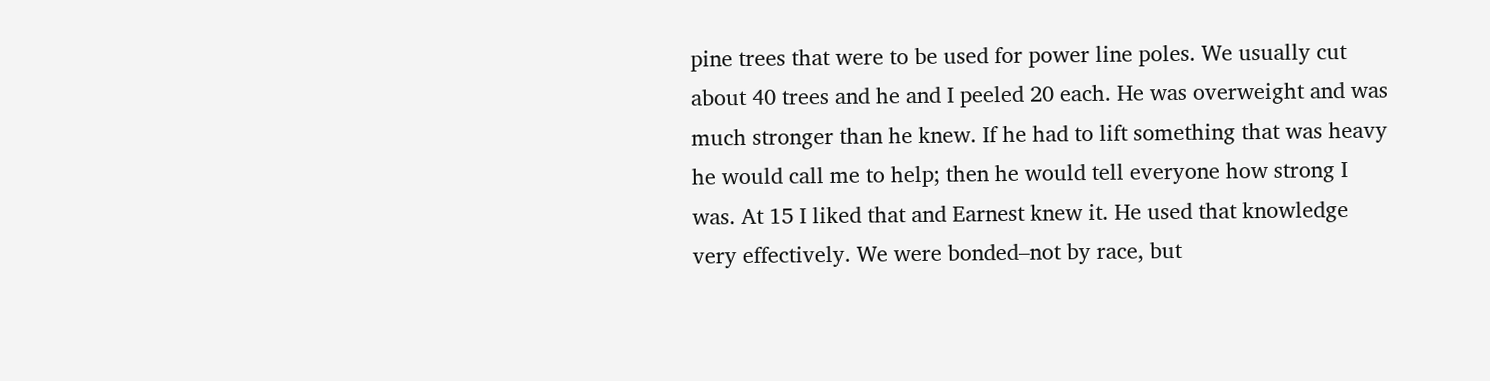pine trees that were to be used for power line poles. We usually cut about 40 trees and he and I peeled 20 each. He was overweight and was much stronger than he knew. If he had to lift something that was heavy he would call me to help; then he would tell everyone how strong I was. At 15 I liked that and Earnest knew it. He used that knowledge very effectively. We were bonded–not by race, but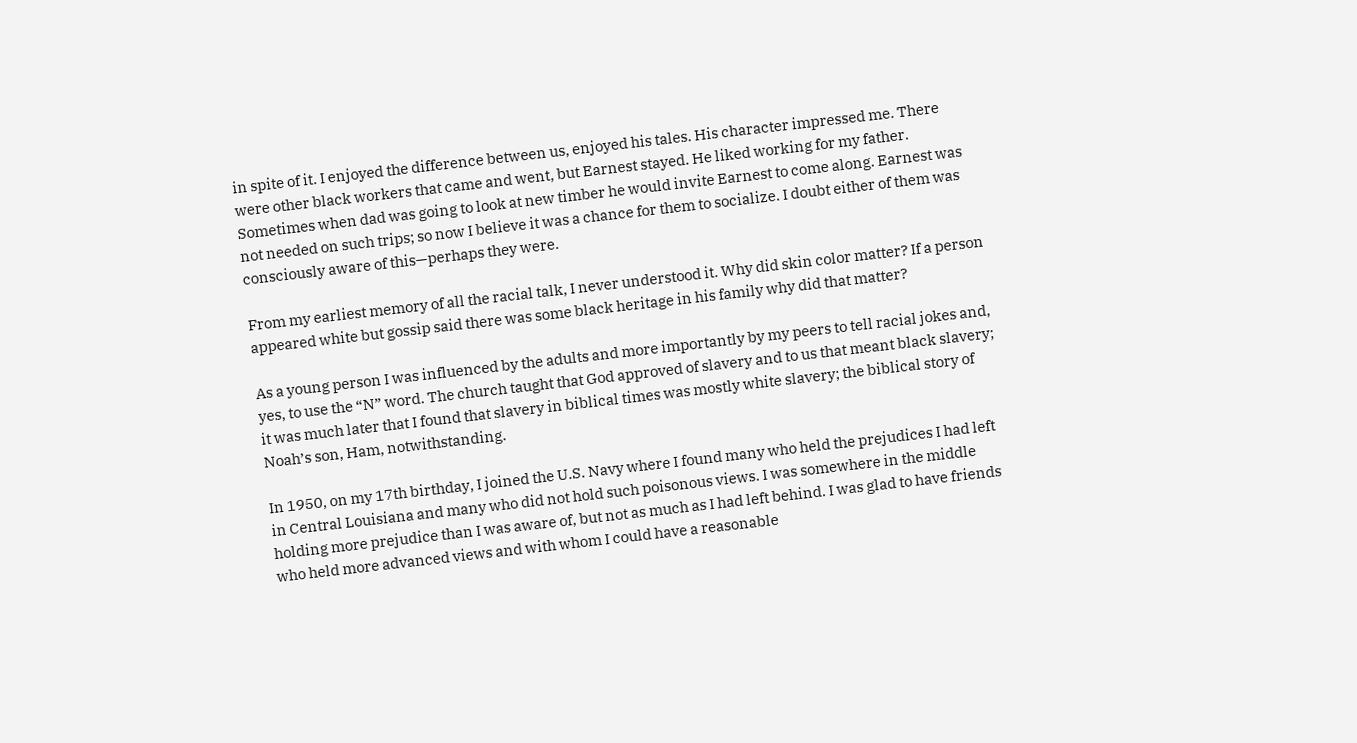in spite of it. I enjoyed the difference between us, enjoyed his tales. His character impressed me. There were other black workers that came and went, but Earnest stayed. He liked working for my father. Sometimes when dad was going to look at new timber he would invite Earnest to come along. Earnest was not needed on such trips; so now I believe it was a chance for them to socialize. I doubt either of them was consciously aware of this—perhaps they were.

From my earliest memory of all the racial talk, I never understood it. Why did skin color matter? If a person appeared white but gossip said there was some black heritage in his family why did that matter?

As a young person I was influenced by the adults and more importantly by my peers to tell racial jokes and, yes, to use the “N” word. The church taught that God approved of slavery and to us that meant black slavery; it was much later that I found that slavery in biblical times was mostly white slavery; the biblical story of Noah’s son, Ham, notwithstanding.

In 1950, on my 17th birthday, I joined the U.S. Navy where I found many who held the prejudices I had left in Central Louisiana and many who did not hold such poisonous views. I was somewhere in the middle holding more prejudice than I was aware of, but not as much as I had left behind. I was glad to have friends who held more advanced views and with whom I could have a reasonable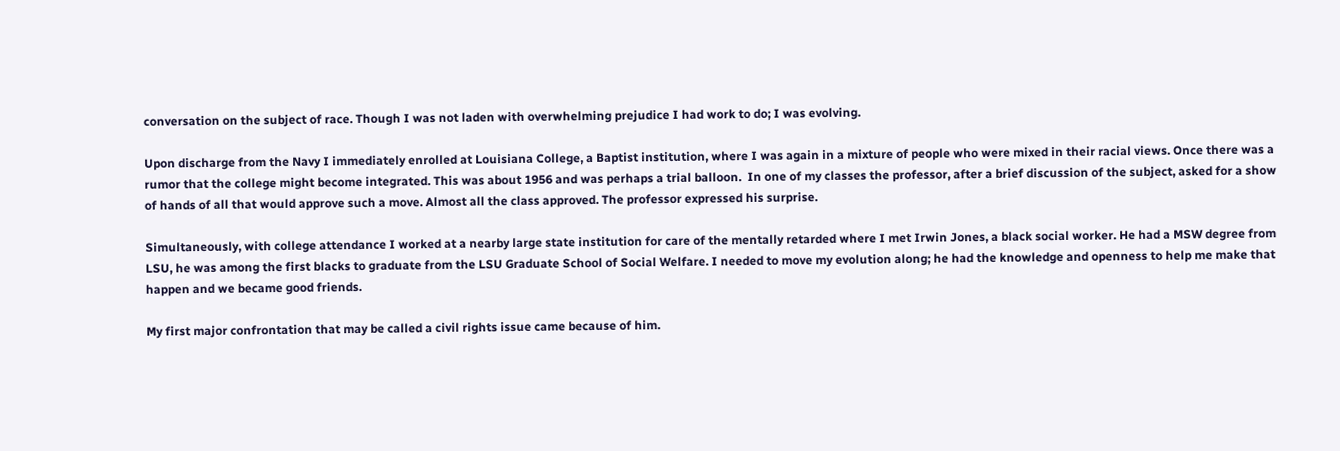conversation on the subject of race. Though I was not laden with overwhelming prejudice I had work to do; I was evolving.

Upon discharge from the Navy I immediately enrolled at Louisiana College, a Baptist institution, where I was again in a mixture of people who were mixed in their racial views. Once there was a rumor that the college might become integrated. This was about 1956 and was perhaps a trial balloon.  In one of my classes the professor, after a brief discussion of the subject, asked for a show of hands of all that would approve such a move. Almost all the class approved. The professor expressed his surprise.

Simultaneously, with college attendance I worked at a nearby large state institution for care of the mentally retarded where I met Irwin Jones, a black social worker. He had a MSW degree from LSU, he was among the first blacks to graduate from the LSU Graduate School of Social Welfare. I needed to move my evolution along; he had the knowledge and openness to help me make that happen and we became good friends.

My first major confrontation that may be called a civil rights issue came because of him.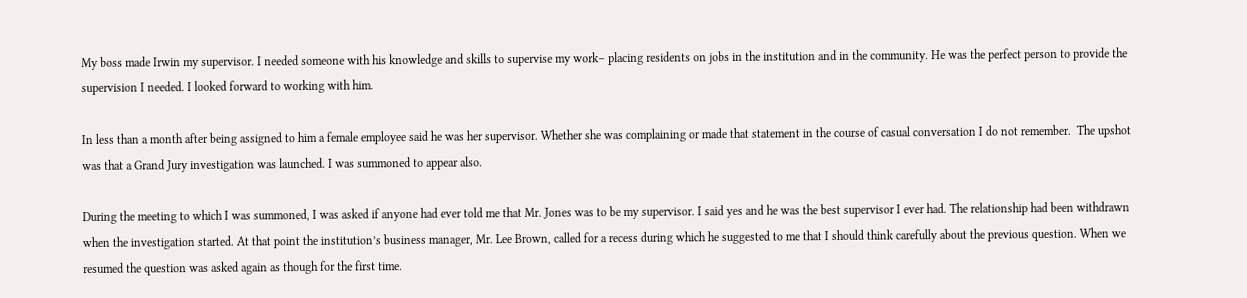My boss made Irwin my supervisor. I needed someone with his knowledge and skills to supervise my work– placing residents on jobs in the institution and in the community. He was the perfect person to provide the supervision I needed. I looked forward to working with him.

In less than a month after being assigned to him a female employee said he was her supervisor. Whether she was complaining or made that statement in the course of casual conversation I do not remember.  The upshot was that a Grand Jury investigation was launched. I was summoned to appear also.

During the meeting to which I was summoned, I was asked if anyone had ever told me that Mr. Jones was to be my supervisor. I said yes and he was the best supervisor I ever had. The relationship had been withdrawn when the investigation started. At that point the institution’s business manager, Mr. Lee Brown, called for a recess during which he suggested to me that I should think carefully about the previous question. When we resumed the question was asked again as though for the first time.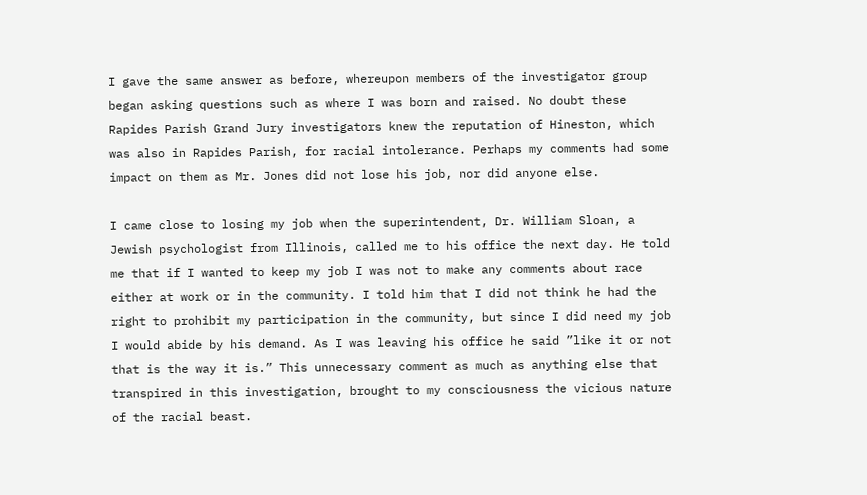I gave the same answer as before, whereupon members of the investigator group began asking questions such as where I was born and raised. No doubt these Rapides Parish Grand Jury investigators knew the reputation of Hineston, which was also in Rapides Parish, for racial intolerance. Perhaps my comments had some impact on them as Mr. Jones did not lose his job, nor did anyone else.

I came close to losing my job when the superintendent, Dr. William Sloan, a Jewish psychologist from Illinois, called me to his office the next day. He told me that if I wanted to keep my job I was not to make any comments about race either at work or in the community. I told him that I did not think he had the right to prohibit my participation in the community, but since I did need my job I would abide by his demand. As I was leaving his office he said ”like it or not that is the way it is.” This unnecessary comment as much as anything else that transpired in this investigation, brought to my consciousness the vicious nature of the racial beast.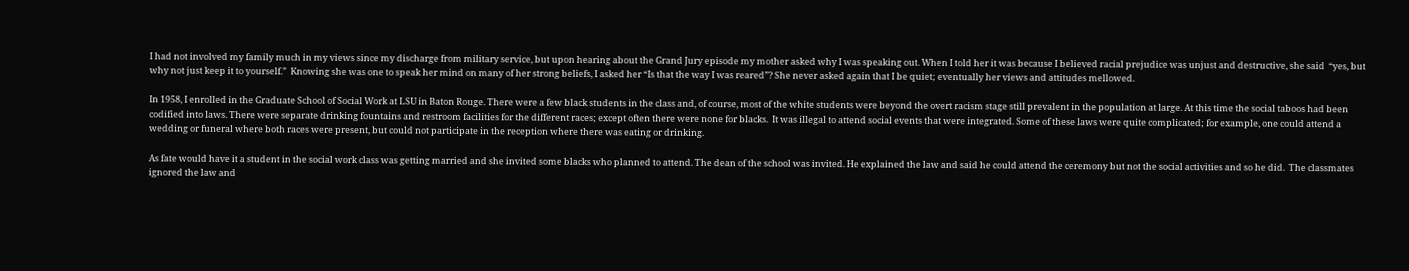I had not involved my family much in my views since my discharge from military service, but upon hearing about the Grand Jury episode my mother asked why I was speaking out. When I told her it was because I believed racial prejudice was unjust and destructive, she said  “yes, but why not just keep it to yourself.”  Knowing she was one to speak her mind on many of her strong beliefs, I asked her “Is that the way I was reared”? She never asked again that I be quiet; eventually her views and attitudes mellowed.

In 1958, I enrolled in the Graduate School of Social Work at LSU in Baton Rouge. There were a few black students in the class and, of course, most of the white students were beyond the overt racism stage still prevalent in the population at large. At this time the social taboos had been codified into laws. There were separate drinking fountains and restroom facilities for the different races; except often there were none for blacks.  It was illegal to attend social events that were integrated. Some of these laws were quite complicated; for example, one could attend a wedding or funeral where both races were present, but could not participate in the reception where there was eating or drinking.

As fate would have it a student in the social work class was getting married and she invited some blacks who planned to attend. The dean of the school was invited. He explained the law and said he could attend the ceremony but not the social activities and so he did.  The classmates ignored the law and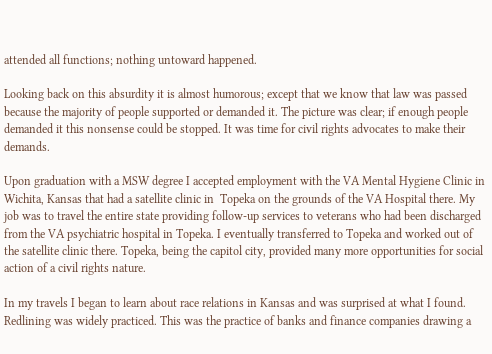attended all functions; nothing untoward happened.

Looking back on this absurdity it is almost humorous; except that we know that law was passed because the majority of people supported or demanded it. The picture was clear; if enough people demanded it this nonsense could be stopped. It was time for civil rights advocates to make their demands.

Upon graduation with a MSW degree I accepted employment with the VA Mental Hygiene Clinic in Wichita, Kansas that had a satellite clinic in  Topeka on the grounds of the VA Hospital there. My job was to travel the entire state providing follow-up services to veterans who had been discharged from the VA psychiatric hospital in Topeka. I eventually transferred to Topeka and worked out of the satellite clinic there. Topeka, being the capitol city, provided many more opportunities for social action of a civil rights nature.

In my travels I began to learn about race relations in Kansas and was surprised at what I found. Redlining was widely practiced. This was the practice of banks and finance companies drawing a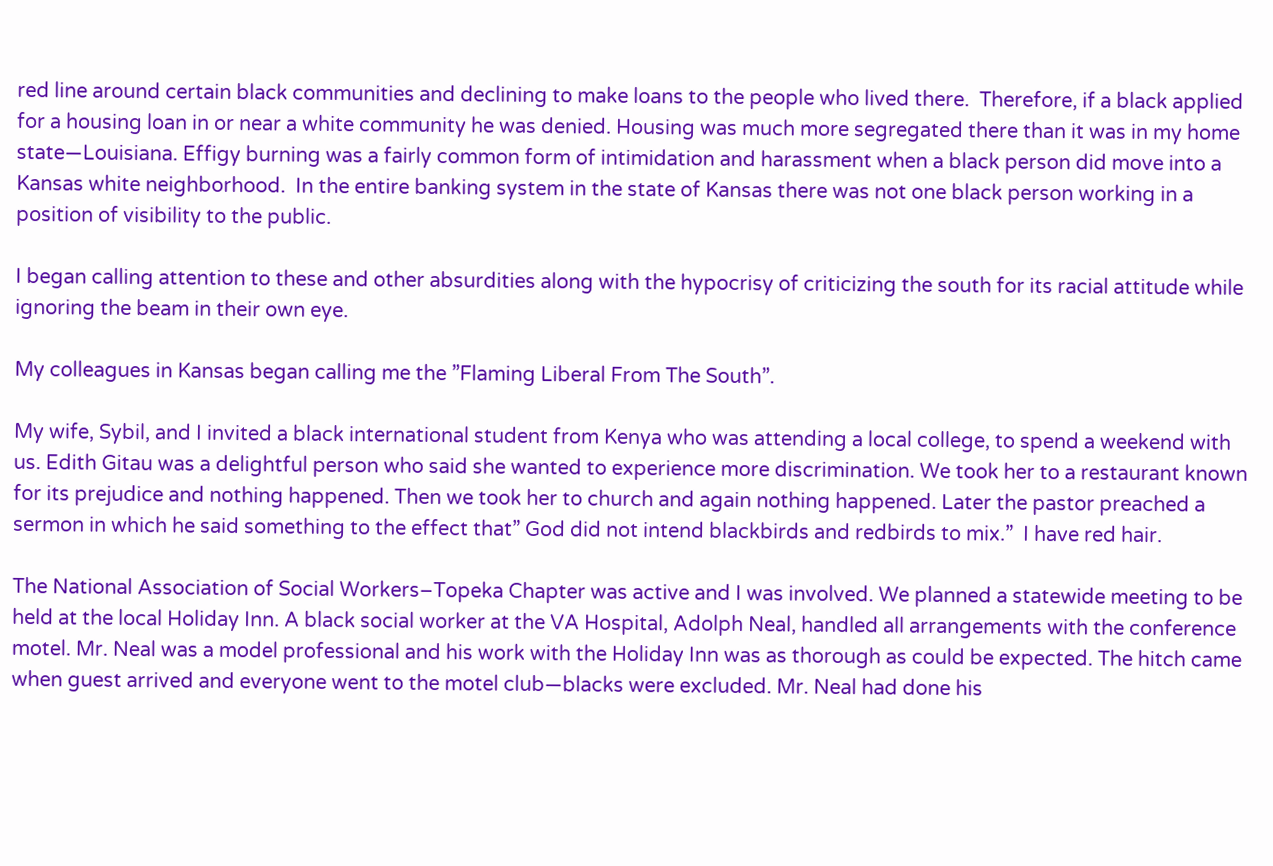red line around certain black communities and declining to make loans to the people who lived there.  Therefore, if a black applied for a housing loan in or near a white community he was denied. Housing was much more segregated there than it was in my home state—Louisiana. Effigy burning was a fairly common form of intimidation and harassment when a black person did move into a Kansas white neighborhood.  In the entire banking system in the state of Kansas there was not one black person working in a position of visibility to the public.

I began calling attention to these and other absurdities along with the hypocrisy of criticizing the south for its racial attitude while ignoring the beam in their own eye.

My colleagues in Kansas began calling me the ”Flaming Liberal From The South”.

My wife, Sybil, and I invited a black international student from Kenya who was attending a local college, to spend a weekend with us. Edith Gitau was a delightful person who said she wanted to experience more discrimination. We took her to a restaurant known for its prejudice and nothing happened. Then we took her to church and again nothing happened. Later the pastor preached a sermon in which he said something to the effect that” God did not intend blackbirds and redbirds to mix.”  I have red hair.

The National Association of Social Workers–Topeka Chapter was active and I was involved. We planned a statewide meeting to be held at the local Holiday Inn. A black social worker at the VA Hospital, Adolph Neal, handled all arrangements with the conference motel. Mr. Neal was a model professional and his work with the Holiday Inn was as thorough as could be expected. The hitch came when guest arrived and everyone went to the motel club—blacks were excluded. Mr. Neal had done his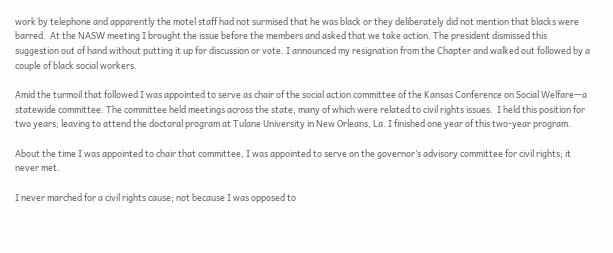work by telephone and apparently the motel staff had not surmised that he was black or they deliberately did not mention that blacks were barred.  At the NASW meeting I brought the issue before the members and asked that we take action. The president dismissed this suggestion out of hand without putting it up for discussion or vote. I announced my resignation from the Chapter and walked out followed by a couple of black social workers.

Amid the turmoil that followed I was appointed to serve as chair of the social action committee of the Kansas Conference on Social Welfare—a statewide committee. The committee held meetings across the state, many of which were related to civil rights issues.  I held this position for two years; leaving to attend the doctoral program at Tulane University in New Orleans, La. I finished one year of this two-year program.

About the time I was appointed to chair that committee, I was appointed to serve on the governor’s advisory committee for civil rights; it never met.

I never marched for a civil rights cause; not because I was opposed to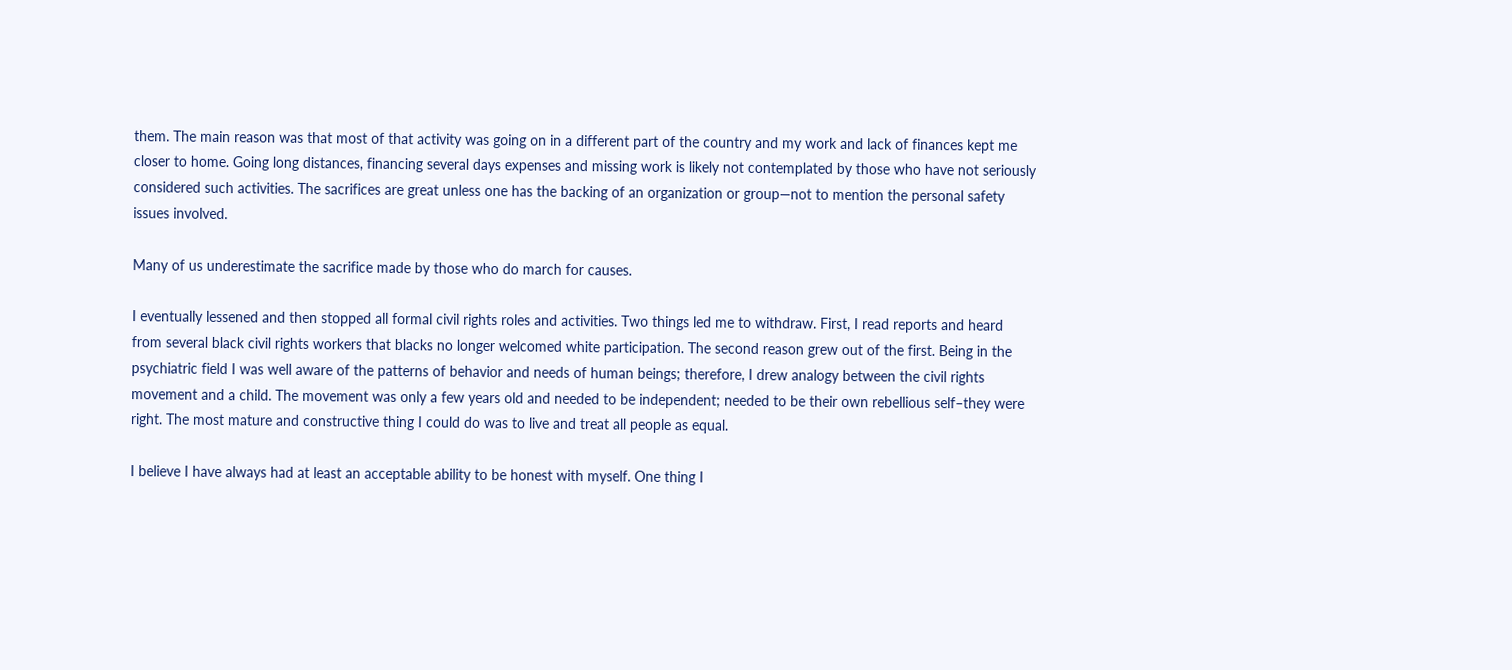them. The main reason was that most of that activity was going on in a different part of the country and my work and lack of finances kept me closer to home. Going long distances, financing several days expenses and missing work is likely not contemplated by those who have not seriously considered such activities. The sacrifices are great unless one has the backing of an organization or group—not to mention the personal safety issues involved.

Many of us underestimate the sacrifice made by those who do march for causes.

I eventually lessened and then stopped all formal civil rights roles and activities. Two things led me to withdraw. First, I read reports and heard from several black civil rights workers that blacks no longer welcomed white participation. The second reason grew out of the first. Being in the psychiatric field I was well aware of the patterns of behavior and needs of human beings; therefore, I drew analogy between the civil rights movement and a child. The movement was only a few years old and needed to be independent; needed to be their own rebellious self–they were right. The most mature and constructive thing I could do was to live and treat all people as equal.

I believe I have always had at least an acceptable ability to be honest with myself. One thing I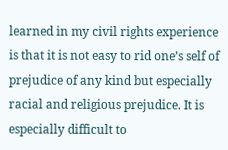learned in my civil rights experience is that it is not easy to rid one’s self of prejudice of any kind but especially racial and religious prejudice. It is especially difficult to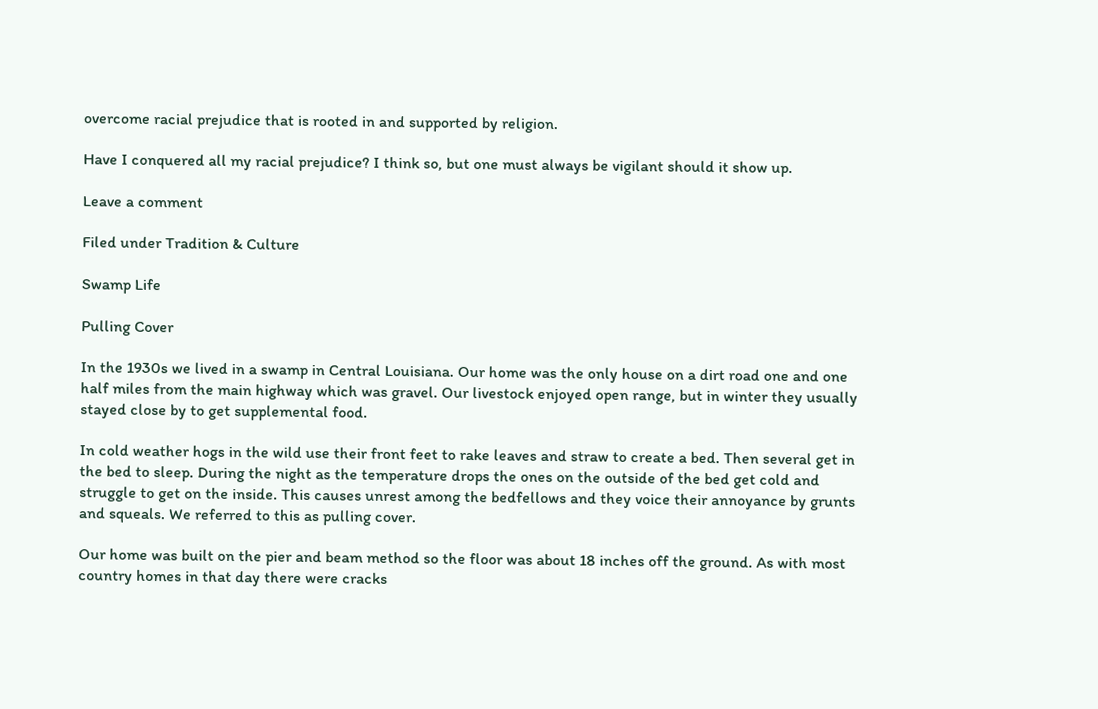overcome racial prejudice that is rooted in and supported by religion.

Have I conquered all my racial prejudice? I think so, but one must always be vigilant should it show up.

Leave a comment

Filed under Tradition & Culture

Swamp Life

Pulling Cover

In the 1930s we lived in a swamp in Central Louisiana. Our home was the only house on a dirt road one and one half miles from the main highway which was gravel. Our livestock enjoyed open range, but in winter they usually stayed close by to get supplemental food.

In cold weather hogs in the wild use their front feet to rake leaves and straw to create a bed. Then several get in the bed to sleep. During the night as the temperature drops the ones on the outside of the bed get cold and struggle to get on the inside. This causes unrest among the bedfellows and they voice their annoyance by grunts and squeals. We referred to this as pulling cover.

Our home was built on the pier and beam method so the floor was about 18 inches off the ground. As with most country homes in that day there were cracks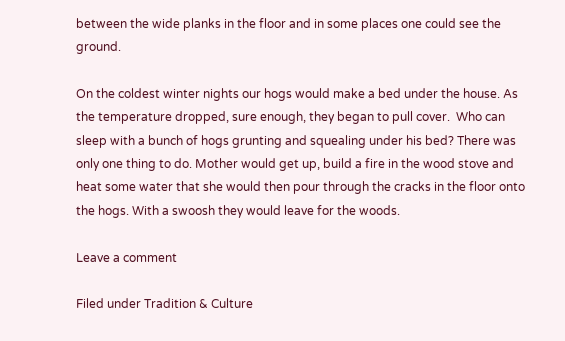between the wide planks in the floor and in some places one could see the ground.

On the coldest winter nights our hogs would make a bed under the house. As the temperature dropped, sure enough, they began to pull cover.  Who can sleep with a bunch of hogs grunting and squealing under his bed? There was only one thing to do. Mother would get up, build a fire in the wood stove and heat some water that she would then pour through the cracks in the floor onto the hogs. With a swoosh they would leave for the woods.

Leave a comment

Filed under Tradition & Culture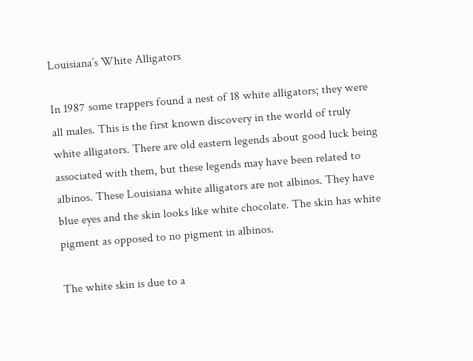Louisiana’s White Alligators

In 1987 some trappers found a nest of 18 white alligators; they were all males. This is the first known discovery in the world of truly white alligators. There are old eastern legends about good luck being associated with them, but these legends may have been related to albinos. These Louisiana white alligators are not albinos. They have blue eyes and the skin looks like white chocolate. The skin has white pigment as opposed to no pigment in albinos.

The white skin is due to a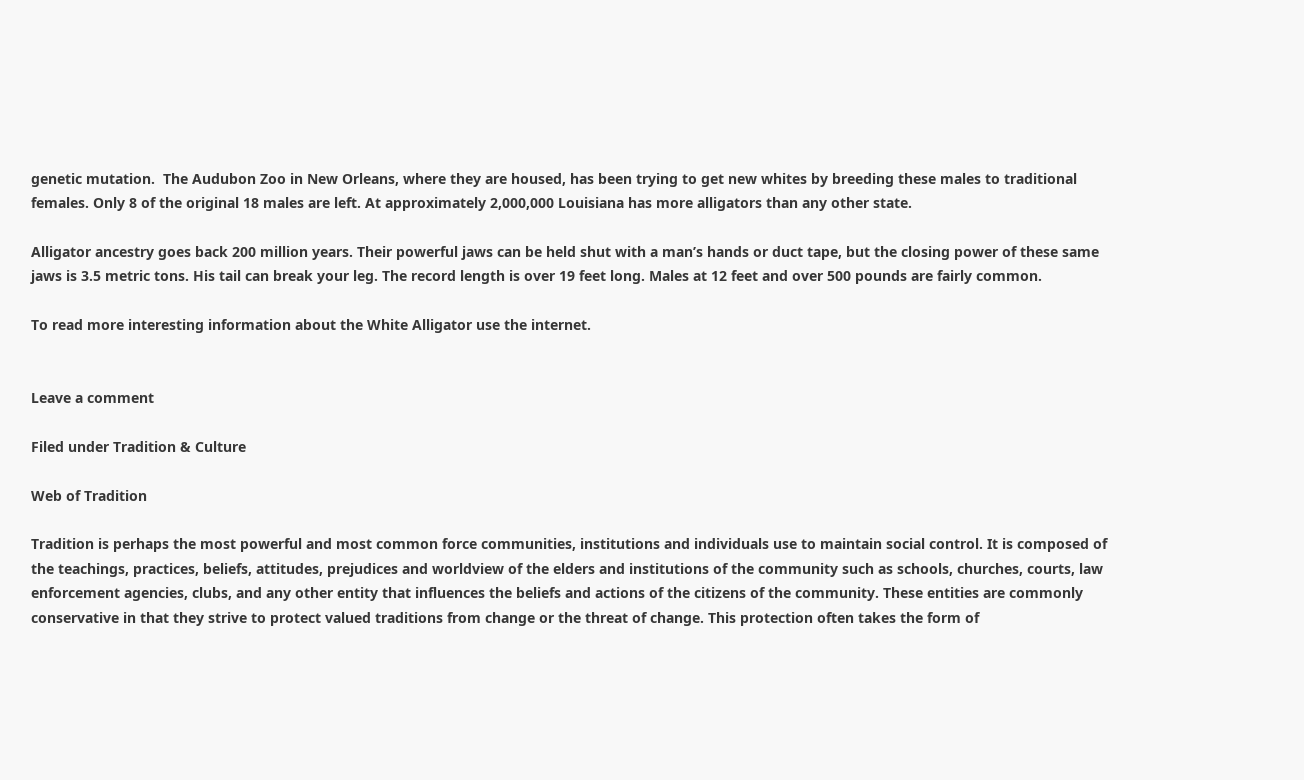genetic mutation.  The Audubon Zoo in New Orleans, where they are housed, has been trying to get new whites by breeding these males to traditional females. Only 8 of the original 18 males are left. At approximately 2,000,000 Louisiana has more alligators than any other state.

Alligator ancestry goes back 200 million years. Their powerful jaws can be held shut with a man’s hands or duct tape, but the closing power of these same jaws is 3.5 metric tons. His tail can break your leg. The record length is over 19 feet long. Males at 12 feet and over 500 pounds are fairly common.

To read more interesting information about the White Alligator use the internet.


Leave a comment

Filed under Tradition & Culture

Web of Tradition

Tradition is perhaps the most powerful and most common force communities, institutions and individuals use to maintain social control. It is composed of the teachings, practices, beliefs, attitudes, prejudices and worldview of the elders and institutions of the community such as schools, churches, courts, law enforcement agencies, clubs, and any other entity that influences the beliefs and actions of the citizens of the community. These entities are commonly conservative in that they strive to protect valued traditions from change or the threat of change. This protection often takes the form of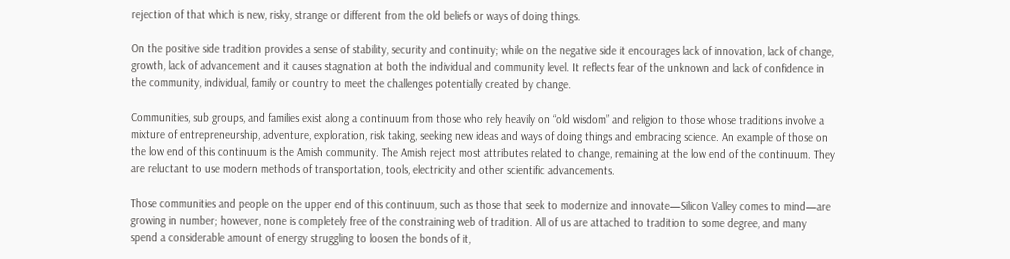rejection of that which is new, risky, strange or different from the old beliefs or ways of doing things.

On the positive side tradition provides a sense of stability, security and continuity; while on the negative side it encourages lack of innovation, lack of change, growth, lack of advancement and it causes stagnation at both the individual and community level. It reflects fear of the unknown and lack of confidence in the community, individual, family or country to meet the challenges potentially created by change.

Communities, sub groups, and families exist along a continuum from those who rely heavily on “old wisdom” and religion to those whose traditions involve a mixture of entrepreneurship, adventure, exploration, risk taking, seeking new ideas and ways of doing things and embracing science. An example of those on the low end of this continuum is the Amish community. The Amish reject most attributes related to change, remaining at the low end of the continuum. They are reluctant to use modern methods of transportation, tools, electricity and other scientific advancements.

Those communities and people on the upper end of this continuum, such as those that seek to modernize and innovate—Silicon Valley comes to mind—are growing in number; however, none is completely free of the constraining web of tradition. All of us are attached to tradition to some degree, and many spend a considerable amount of energy struggling to loosen the bonds of it,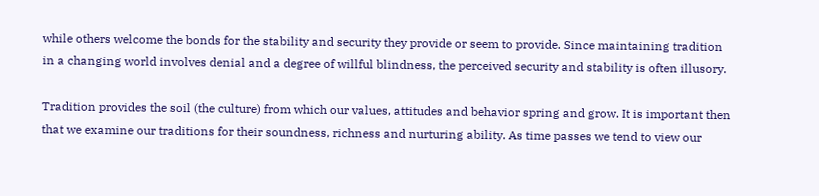while others welcome the bonds for the stability and security they provide or seem to provide. Since maintaining tradition in a changing world involves denial and a degree of willful blindness, the perceived security and stability is often illusory.

Tradition provides the soil (the culture) from which our values, attitudes and behavior spring and grow. It is important then that we examine our traditions for their soundness, richness and nurturing ability. As time passes we tend to view our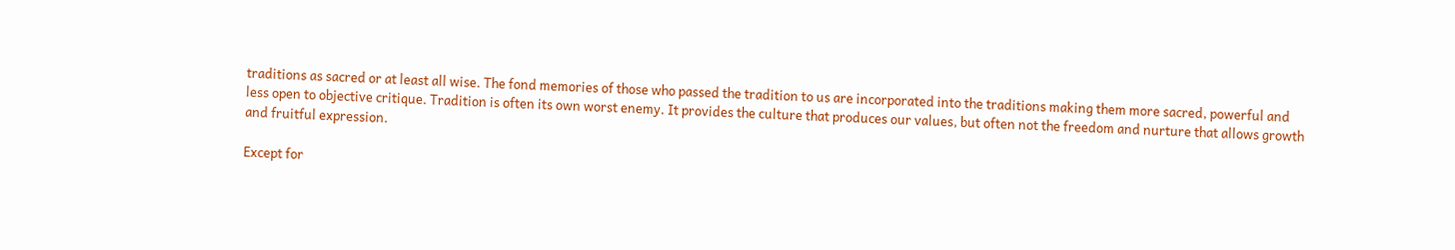traditions as sacred or at least all wise. The fond memories of those who passed the tradition to us are incorporated into the traditions making them more sacred, powerful and less open to objective critique. Tradition is often its own worst enemy. It provides the culture that produces our values, but often not the freedom and nurture that allows growth and fruitful expression.

Except for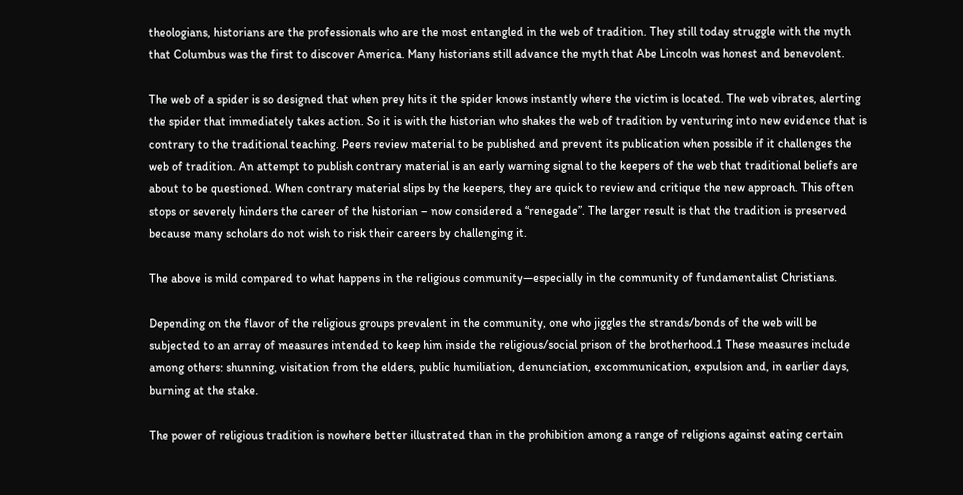theologians, historians are the professionals who are the most entangled in the web of tradition. They still today struggle with the myth that Columbus was the first to discover America. Many historians still advance the myth that Abe Lincoln was honest and benevolent.

The web of a spider is so designed that when prey hits it the spider knows instantly where the victim is located. The web vibrates, alerting the spider that immediately takes action. So it is with the historian who shakes the web of tradition by venturing into new evidence that is contrary to the traditional teaching. Peers review material to be published and prevent its publication when possible if it challenges the web of tradition. An attempt to publish contrary material is an early warning signal to the keepers of the web that traditional beliefs are about to be questioned. When contrary material slips by the keepers, they are quick to review and critique the new approach. This often stops or severely hinders the career of the historian – now considered a “renegade”. The larger result is that the tradition is preserved because many scholars do not wish to risk their careers by challenging it.

The above is mild compared to what happens in the religious community—especially in the community of fundamentalist Christians.

Depending on the flavor of the religious groups prevalent in the community, one who jiggles the strands/bonds of the web will be subjected to an array of measures intended to keep him inside the religious/social prison of the brotherhood.1 These measures include among others: shunning, visitation from the elders, public humiliation, denunciation, excommunication, expulsion and, in earlier days, burning at the stake.

The power of religious tradition is nowhere better illustrated than in the prohibition among a range of religions against eating certain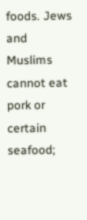foods. Jews and Muslims cannot eat pork or certain seafood;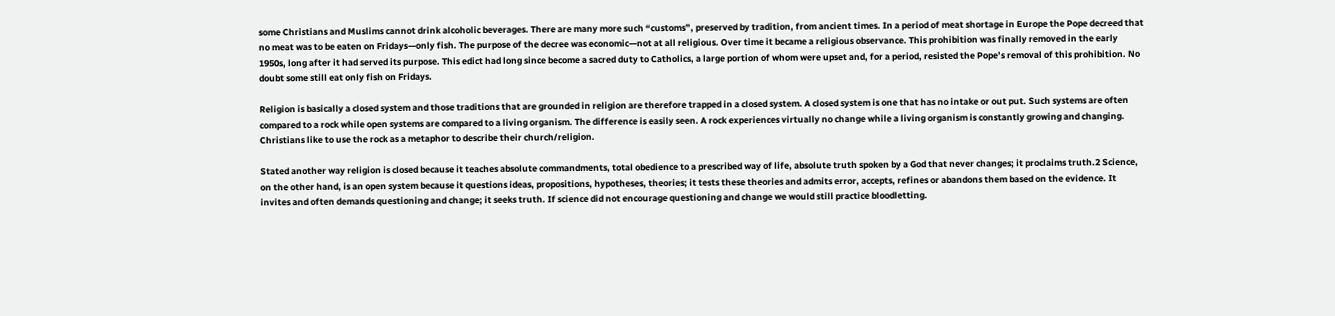some Christians and Muslims cannot drink alcoholic beverages. There are many more such “customs”, preserved by tradition, from ancient times. In a period of meat shortage in Europe the Pope decreed that no meat was to be eaten on Fridays—only fish. The purpose of the decree was economic—not at all religious. Over time it became a religious observance. This prohibition was finally removed in the early 1950s, long after it had served its purpose. This edict had long since become a sacred duty to Catholics, a large portion of whom were upset and, for a period, resisted the Pope’s removal of this prohibition. No doubt some still eat only fish on Fridays.

Religion is basically a closed system and those traditions that are grounded in religion are therefore trapped in a closed system. A closed system is one that has no intake or out put. Such systems are often compared to a rock while open systems are compared to a living organism. The difference is easily seen. A rock experiences virtually no change while a living organism is constantly growing and changing. Christians like to use the rock as a metaphor to describe their church/religion.

Stated another way religion is closed because it teaches absolute commandments, total obedience to a prescribed way of life, absolute truth spoken by a God that never changes; it proclaims truth.2 Science, on the other hand, is an open system because it questions ideas, propositions, hypotheses, theories; it tests these theories and admits error, accepts, refines or abandons them based on the evidence. It invites and often demands questioning and change; it seeks truth. If science did not encourage questioning and change we would still practice bloodletting.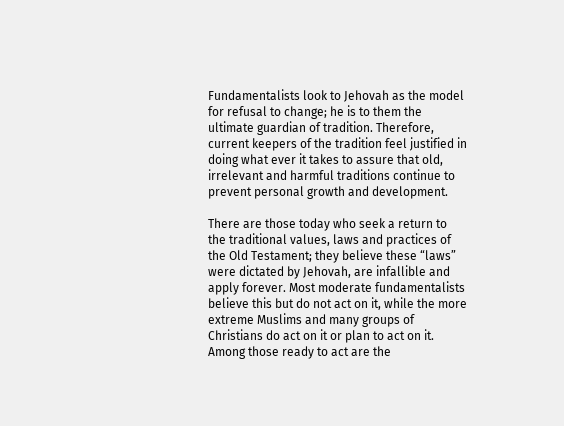Fundamentalists look to Jehovah as the model for refusal to change; he is to them the ultimate guardian of tradition. Therefore, current keepers of the tradition feel justified in doing what ever it takes to assure that old, irrelevant and harmful traditions continue to prevent personal growth and development.

There are those today who seek a return to the traditional values, laws and practices of the Old Testament; they believe these “laws” were dictated by Jehovah, are infallible and apply forever. Most moderate fundamentalists believe this but do not act on it, while the more extreme Muslims and many groups of Christians do act on it or plan to act on it. Among those ready to act are the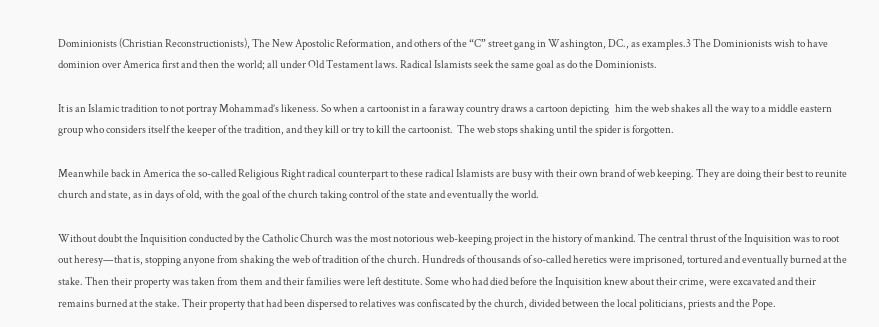Dominionists (Christian Reconstructionists), The New Apostolic Reformation, and others of the “C” street gang in Washington, DC., as examples.3 The Dominionists wish to have dominion over America first and then the world; all under Old Testament laws. Radical Islamists seek the same goal as do the Dominionists.

It is an Islamic tradition to not portray Mohammad’s likeness. So when a cartoonist in a faraway country draws a cartoon depicting   him the web shakes all the way to a middle eastern group who considers itself the keeper of the tradition, and they kill or try to kill the cartoonist.  The web stops shaking until the spider is forgotten.

Meanwhile back in America the so-called Religious Right radical counterpart to these radical Islamists are busy with their own brand of web keeping. They are doing their best to reunite church and state, as in days of old, with the goal of the church taking control of the state and eventually the world.

Without doubt the Inquisition conducted by the Catholic Church was the most notorious web-keeping project in the history of mankind. The central thrust of the Inquisition was to root out heresy—that is, stopping anyone from shaking the web of tradition of the church. Hundreds of thousands of so-called heretics were imprisoned, tortured and eventually burned at the stake. Then their property was taken from them and their families were left destitute. Some who had died before the Inquisition knew about their crime, were excavated and their remains burned at the stake. Their property that had been dispersed to relatives was confiscated by the church, divided between the local politicians, priests and the Pope.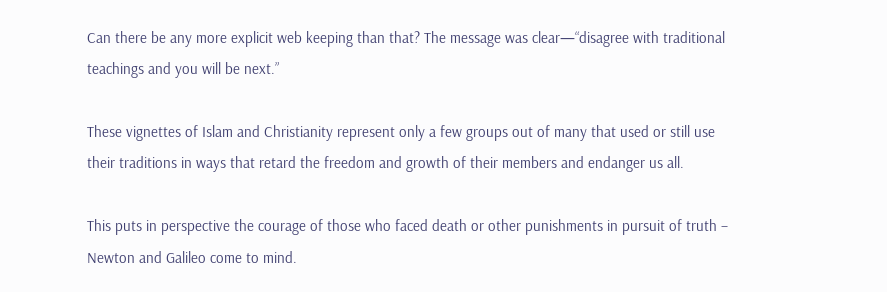Can there be any more explicit web keeping than that? The message was clear—“disagree with traditional teachings and you will be next.”

These vignettes of Islam and Christianity represent only a few groups out of many that used or still use their traditions in ways that retard the freedom and growth of their members and endanger us all.

This puts in perspective the courage of those who faced death or other punishments in pursuit of truth – Newton and Galileo come to mind.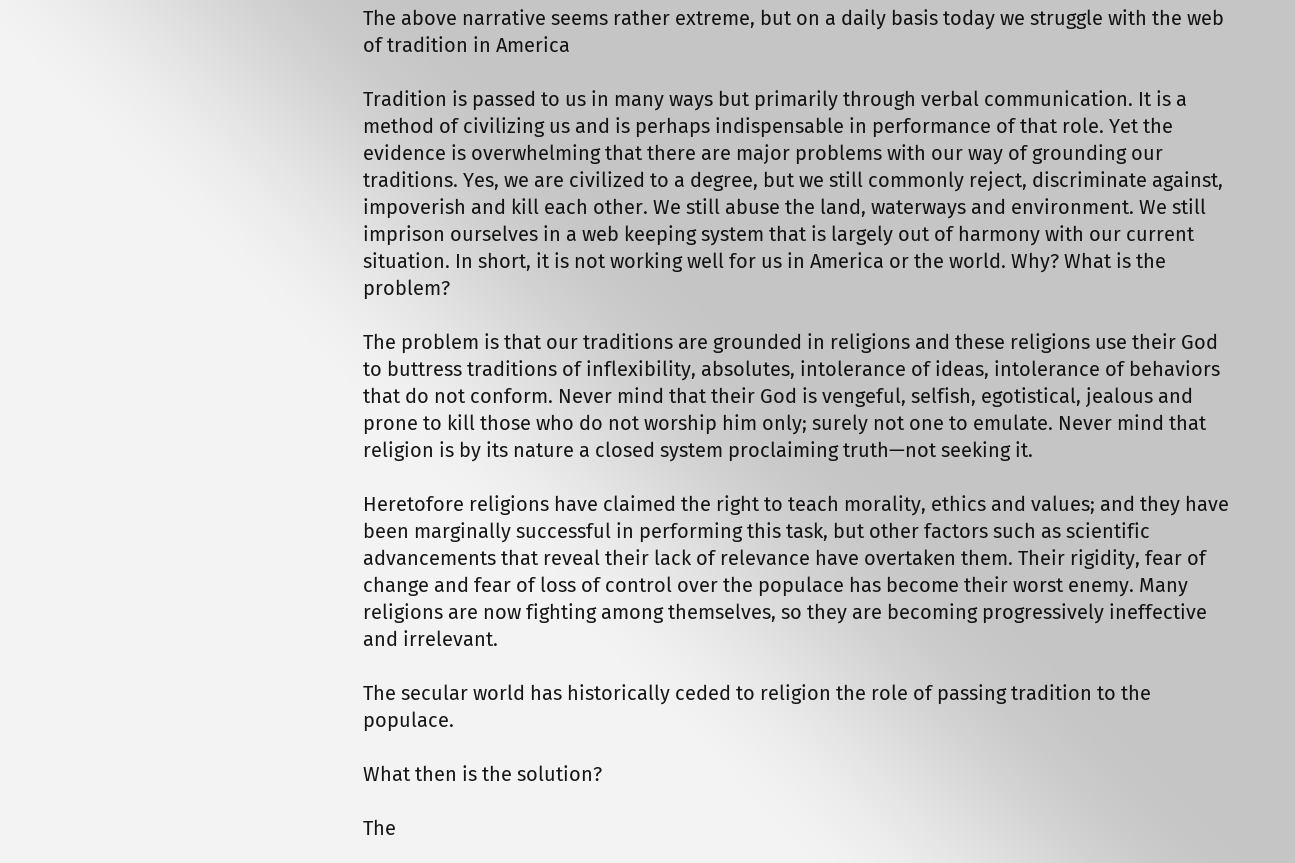The above narrative seems rather extreme, but on a daily basis today we struggle with the web of tradition in America

Tradition is passed to us in many ways but primarily through verbal communication. It is a method of civilizing us and is perhaps indispensable in performance of that role. Yet the evidence is overwhelming that there are major problems with our way of grounding our traditions. Yes, we are civilized to a degree, but we still commonly reject, discriminate against, impoverish and kill each other. We still abuse the land, waterways and environment. We still imprison ourselves in a web keeping system that is largely out of harmony with our current situation. In short, it is not working well for us in America or the world. Why? What is the problem?

The problem is that our traditions are grounded in religions and these religions use their God to buttress traditions of inflexibility, absolutes, intolerance of ideas, intolerance of behaviors that do not conform. Never mind that their God is vengeful, selfish, egotistical, jealous and prone to kill those who do not worship him only; surely not one to emulate. Never mind that religion is by its nature a closed system proclaiming truth—not seeking it.

Heretofore religions have claimed the right to teach morality, ethics and values; and they have been marginally successful in performing this task, but other factors such as scientific advancements that reveal their lack of relevance have overtaken them. Their rigidity, fear of change and fear of loss of control over the populace has become their worst enemy. Many religions are now fighting among themselves, so they are becoming progressively ineffective and irrelevant.

The secular world has historically ceded to religion the role of passing tradition to the populace.

What then is the solution?

The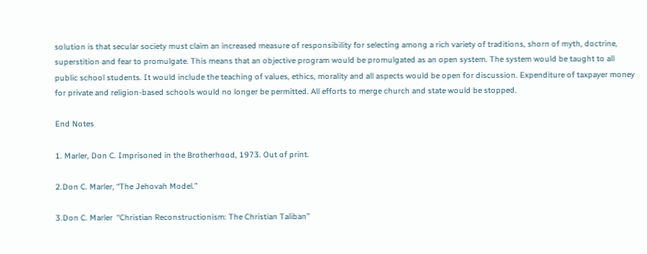solution is that secular society must claim an increased measure of responsibility for selecting among a rich variety of traditions, shorn of myth, doctrine, superstition and fear to promulgate. This means that an objective program would be promulgated as an open system. The system would be taught to all public school students. It would include the teaching of values, ethics, morality and all aspects would be open for discussion. Expenditure of taxpayer money for private and religion-based schools would no longer be permitted. All efforts to merge church and state would be stopped.

End Notes

1. Marler, Don C. Imprisoned in the Brotherhood, 1973. Out of print.

2.Don C. Marler, “The Jehovah Model.”

3.Don C. Marler  “Christian Reconstructionism: The Christian Taliban”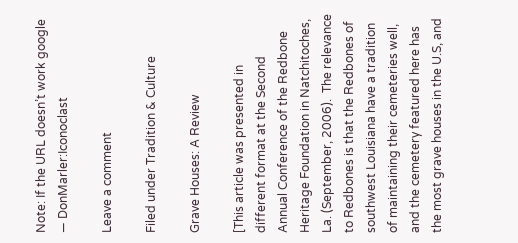Note: If the URL doesn’t work google — DonMarler:Iconoclast

Leave a comment

Filed under Tradition & Culture

Grave Houses: A Review

[This article was presented in different format at the Second Annual Conference of the Redbone Heritage Foundation in Natchitoches, La. (September, 2006).  The relevance to Redbones is that the Redbones of southwest Louisiana have a tradition of maintaining their cemeteries well, and the cemetery featured here has the most grave houses in the U.S, and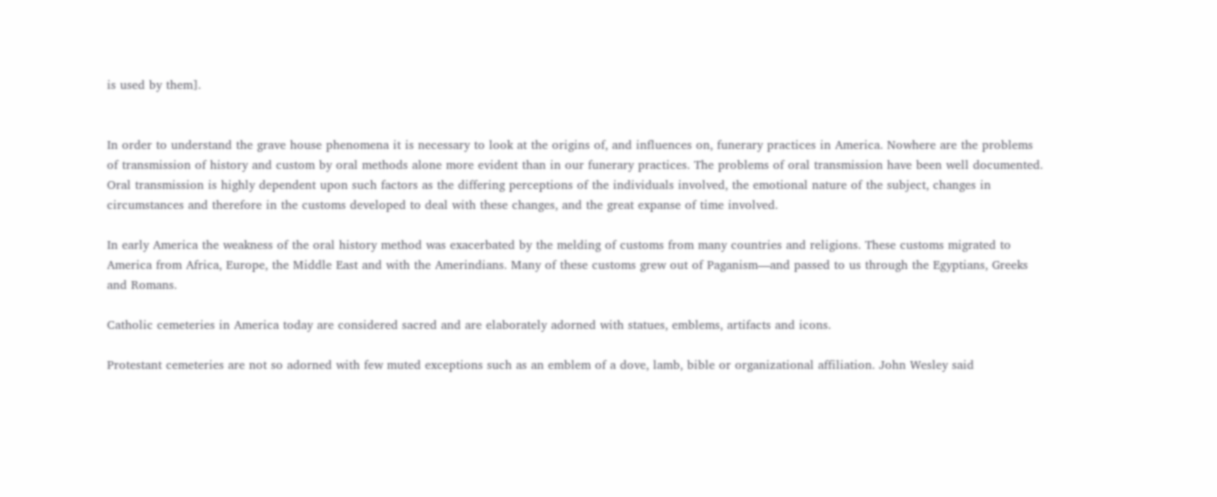is used by them].


In order to understand the grave house phenomena it is necessary to look at the origins of, and influences on, funerary practices in America. Nowhere are the problems of transmission of history and custom by oral methods alone more evident than in our funerary practices. The problems of oral transmission have been well documented. Oral transmission is highly dependent upon such factors as the differing perceptions of the individuals involved, the emotional nature of the subject, changes in circumstances and therefore in the customs developed to deal with these changes, and the great expanse of time involved.

In early America the weakness of the oral history method was exacerbated by the melding of customs from many countries and religions. These customs migrated to America from Africa, Europe, the Middle East and with the Amerindians. Many of these customs grew out of Paganism—and passed to us through the Egyptians, Greeks and Romans.

Catholic cemeteries in America today are considered sacred and are elaborately adorned with statues, emblems, artifacts and icons.

Protestant cemeteries are not so adorned with few muted exceptions such as an emblem of a dove, lamb, bible or organizational affiliation. John Wesley said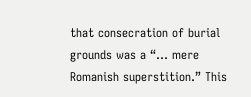that consecration of burial grounds was a “… mere Romanish superstition.” This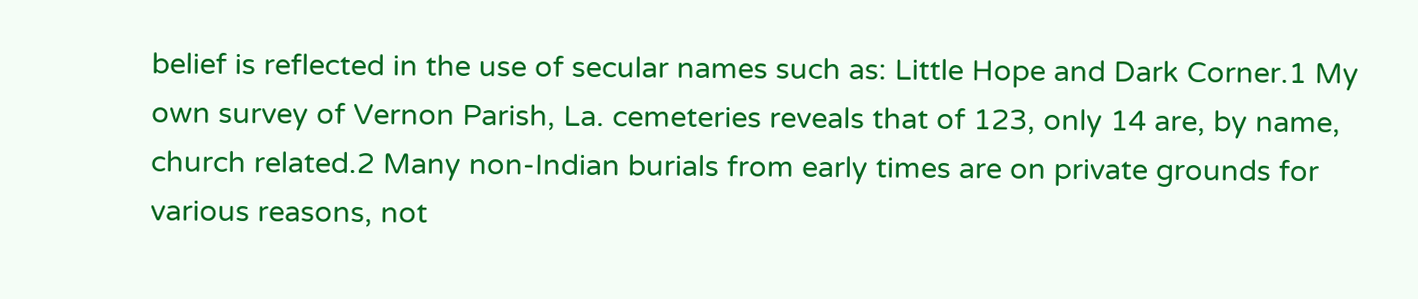belief is reflected in the use of secular names such as: Little Hope and Dark Corner.1 My own survey of Vernon Parish, La. cemeteries reveals that of 123, only 14 are, by name, church related.2 Many non-Indian burials from early times are on private grounds for various reasons, not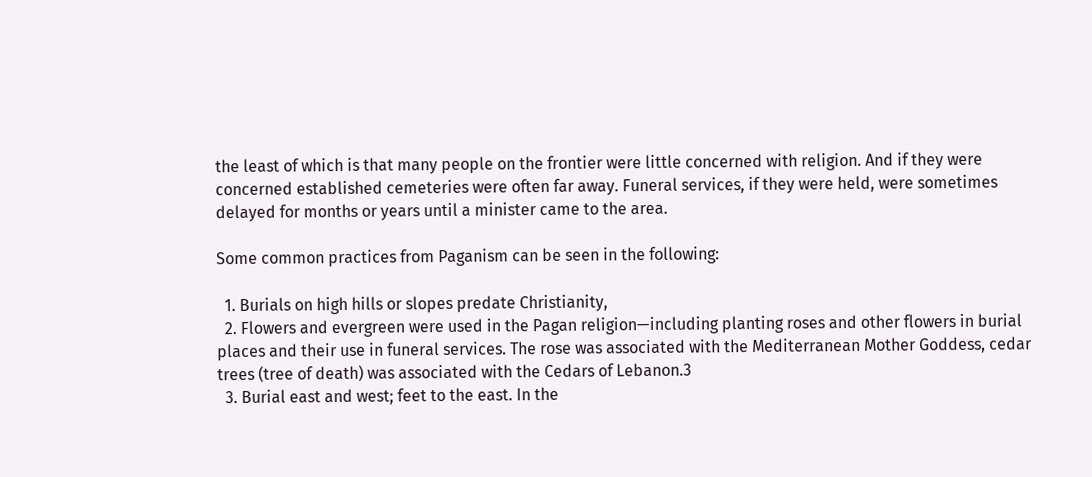the least of which is that many people on the frontier were little concerned with religion. And if they were concerned established cemeteries were often far away. Funeral services, if they were held, were sometimes delayed for months or years until a minister came to the area.

Some common practices from Paganism can be seen in the following:

  1. Burials on high hills or slopes predate Christianity,
  2. Flowers and evergreen were used in the Pagan religion—including planting roses and other flowers in burial places and their use in funeral services. The rose was associated with the Mediterranean Mother Goddess, cedar trees (tree of death) was associated with the Cedars of Lebanon.3
  3. Burial east and west; feet to the east. In the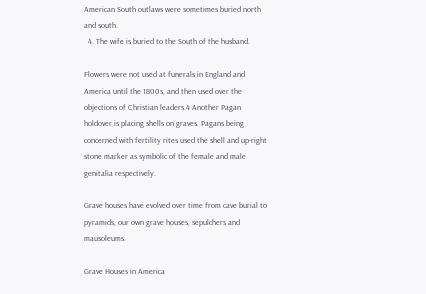American South outlaws were sometimes buried north and south.
  4. The wife is buried to the South of the husband.

Flowers were not used at funerals in England and America until the 1800s, and then used over the objections of Christian leaders.4 Another Pagan holdover is placing shells on graves. Pagans being concerned with fertility rites used the shell and up-right stone marker as symbolic of the female and male genitalia respectively.

Grave houses have evolved over time from cave burial to pyramids, our own grave houses, sepulchers and mausoleums.

Grave Houses in America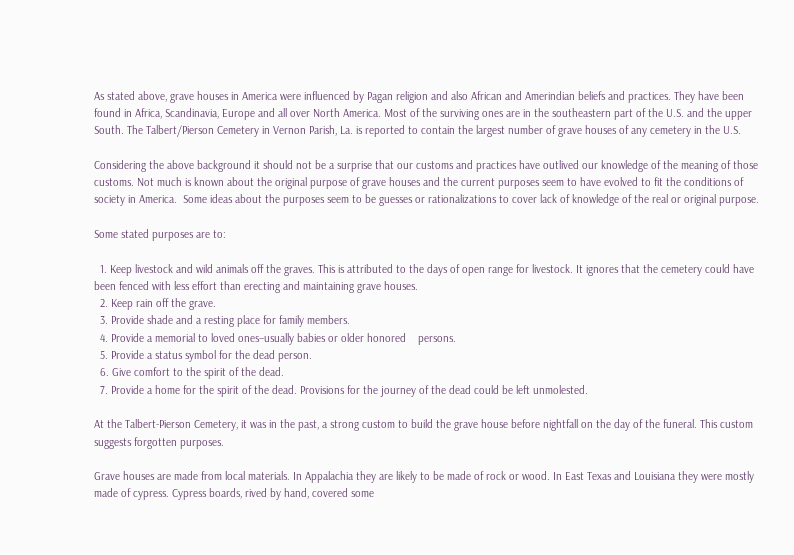As stated above, grave houses in America were influenced by Pagan religion and also African and Amerindian beliefs and practices. They have been found in Africa, Scandinavia, Europe and all over North America. Most of the surviving ones are in the southeastern part of the U.S. and the upper South. The Talbert/Pierson Cemetery in Vernon Parish, La. is reported to contain the largest number of grave houses of any cemetery in the U.S.

Considering the above background it should not be a surprise that our customs and practices have outlived our knowledge of the meaning of those customs. Not much is known about the original purpose of grave houses and the current purposes seem to have evolved to fit the conditions of society in America.  Some ideas about the purposes seem to be guesses or rationalizations to cover lack of knowledge of the real or original purpose.

Some stated purposes are to:

  1. Keep livestock and wild animals off the graves. This is attributed to the days of open range for livestock. It ignores that the cemetery could have been fenced with less effort than erecting and maintaining grave houses.
  2. Keep rain off the grave.
  3. Provide shade and a resting place for family members.
  4. Provide a memorial to loved ones–usually babies or older honored    persons.
  5. Provide a status symbol for the dead person.
  6. Give comfort to the spirit of the dead.
  7. Provide a home for the spirit of the dead. Provisions for the journey of the dead could be left unmolested.

At the Talbert-Pierson Cemetery, it was in the past, a strong custom to build the grave house before nightfall on the day of the funeral. This custom suggests forgotten purposes.

Grave houses are made from local materials. In Appalachia they are likely to be made of rock or wood. In East Texas and Louisiana they were mostly made of cypress. Cypress boards, rived by hand, covered some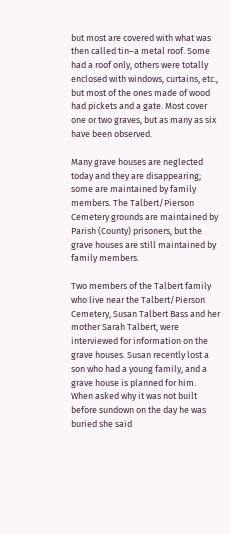but most are covered with what was then called tin–a metal roof. Some had a roof only, others were totally enclosed with windows, curtains, etc., but most of the ones made of wood had pickets and a gate. Most cover one or two graves, but as many as six have been observed.

Many grave houses are neglected today and they are disappearing; some are maintained by family members. The Talbert/Pierson Cemetery grounds are maintained by Parish (County) prisoners, but the grave houses are still maintained by family members.

Two members of the Talbert family who live near the Talbert/Pierson Cemetery, Susan Talbert Bass and her mother Sarah Talbert, were interviewed for information on the grave houses. Susan recently lost a son who had a young family, and a grave house is planned for him.  When asked why it was not built before sundown on the day he was buried she said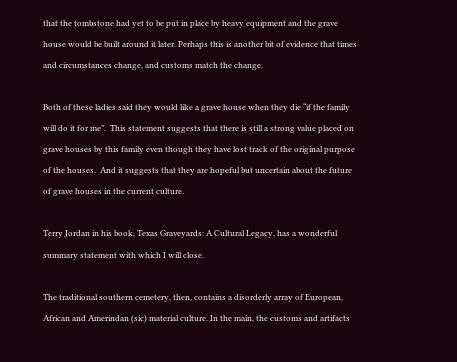that the tombstone had yet to be put in place by heavy equipment and the grave house would be built around it later. Perhaps this is another bit of evidence that times and circumstances change, and customs match the change.

Both of these ladies said they would like a grave house when they die “if the family will do it for me”.  This statement suggests that there is still a strong value placed on grave houses by this family even though they have lost track of the original purpose of the houses.  And it suggests that they are hopeful but uncertain about the future of grave houses in the current culture.

Terry Jordan in his book, Texas Graveyards: A Cultural Legacy, has a wonderful summary statement with which I will close.

The traditional southern cemetery, then, contains a disorderly array of European, African and Amerindan (sic) material culture. In the main, the customs and artifacts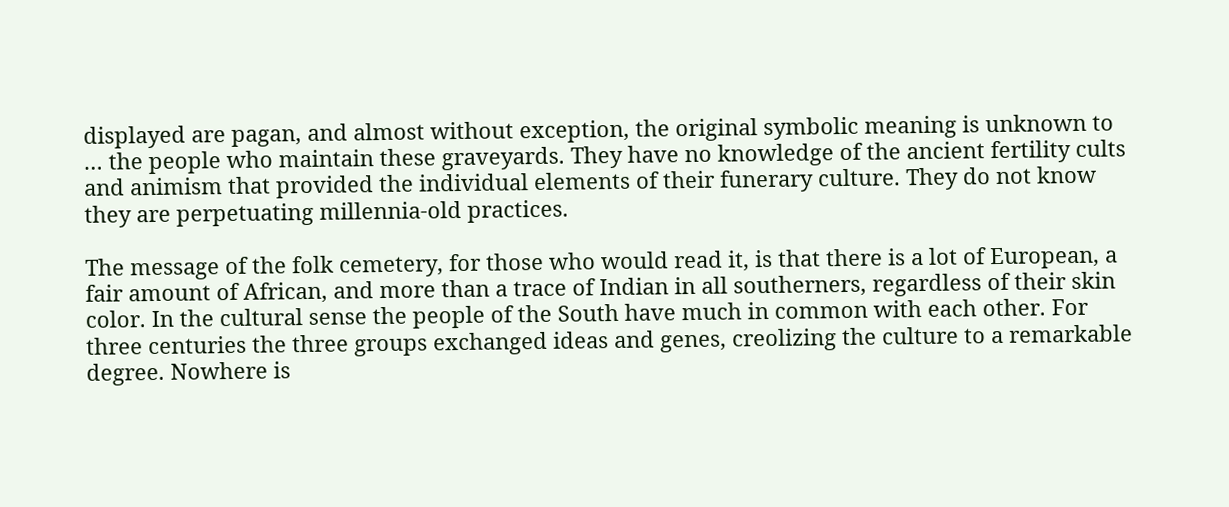displayed are pagan, and almost without exception, the original symbolic meaning is unknown to … the people who maintain these graveyards. They have no knowledge of the ancient fertility cults and animism that provided the individual elements of their funerary culture. They do not know they are perpetuating millennia-old practices.

The message of the folk cemetery, for those who would read it, is that there is a lot of European, a fair amount of African, and more than a trace of Indian in all southerners, regardless of their skin color. In the cultural sense the people of the South have much in common with each other. For three centuries the three groups exchanged ideas and genes, creolizing the culture to a remarkable degree. Nowhere is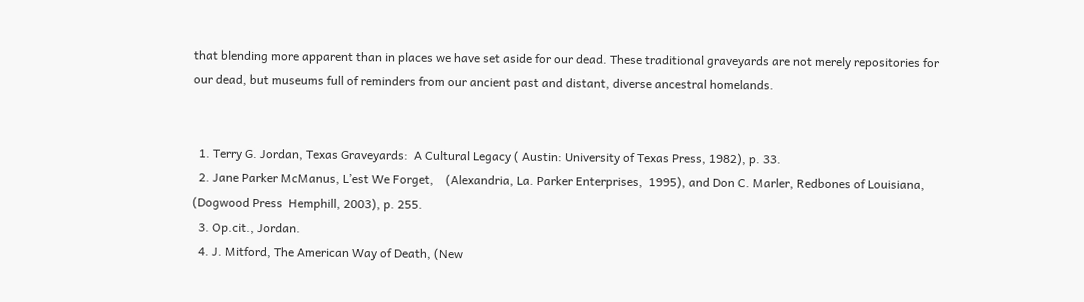that blending more apparent than in places we have set aside for our dead. These traditional graveyards are not merely repositories for our dead, but museums full of reminders from our ancient past and distant, diverse ancestral homelands.


  1. Terry G. Jordan, Texas Graveyards:  A Cultural Legacy ( Austin: University of Texas Press, 1982), p. 33.
  2. Jane Parker McManus, L’est We Forget,    (Alexandria, La. Parker Enterprises,  1995), and Don C. Marler, Redbones of Louisiana, (Dogwood Press  Hemphill, 2003), p. 255.
  3. Op.cit., Jordan.
  4. J. Mitford, The American Way of Death, (New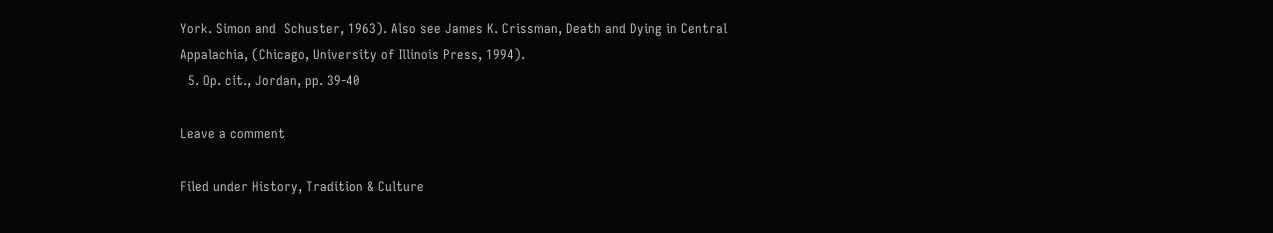York. Simon and  Schuster, 1963). Also see James K. Crissman, Death and Dying in Central Appalachia, (Chicago, University of Illinois Press, 1994).
  5. Op. cit., Jordan, pp. 39-40

Leave a comment

Filed under History, Tradition & Culture